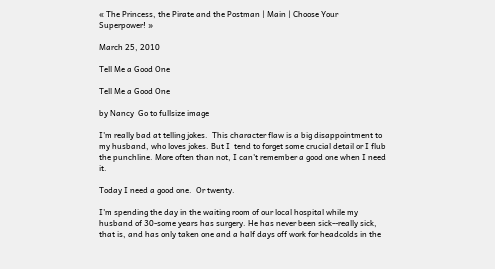« The Princess, the Pirate and the Postman | Main | Choose Your Superpower! »

March 25, 2010

Tell Me a Good One

Tell Me a Good One

by Nancy  Go to fullsize image

I'm really bad at telling jokes.  This character flaw is a big disappointment to my husband, who loves jokes. But I  tend to forget some crucial detail or I flub the punchline. More often than not, I can't remember a good one when I need it.

Today I need a good one.  Or twenty.

I'm spending the day in the waiting room of our local hospital while my husband of 30-some years has surgery. He has never been sick--really sick, that is, and has only taken one and a half days off work for headcolds in the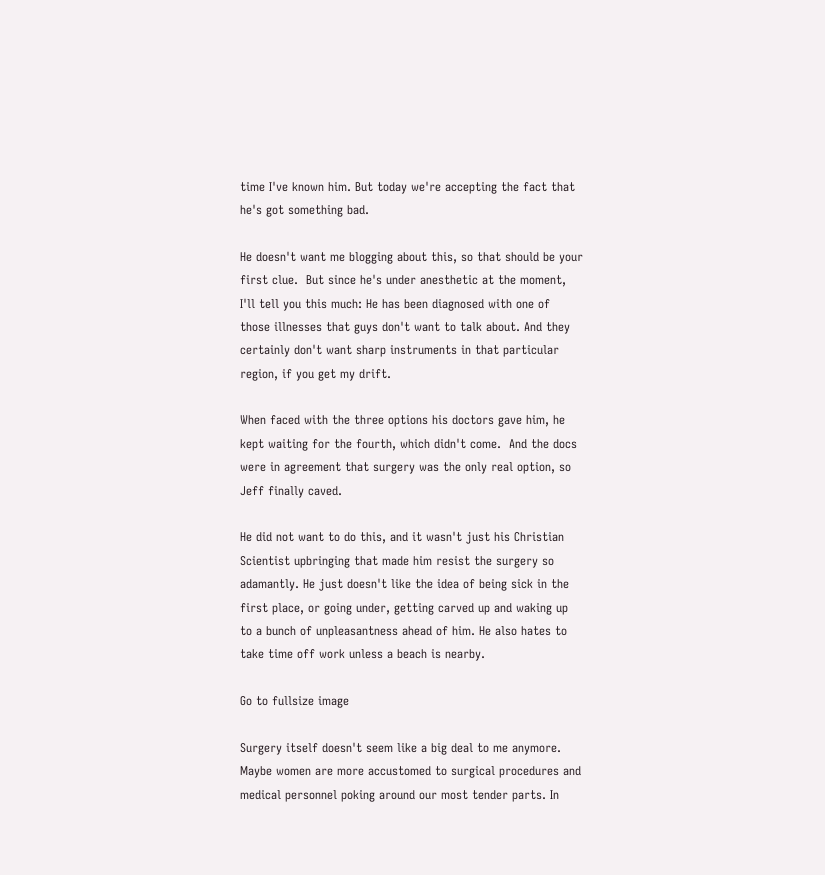time I've known him. But today we're accepting the fact that he's got something bad.

He doesn't want me blogging about this, so that should be your first clue.  But since he's under anesthetic at the moment, I'll tell you this much: He has been diagnosed with one of those illnesses that guys don't want to talk about. And they certainly don't want sharp instruments in that particular region, if you get my drift.

When faced with the three options his doctors gave him, he kept waiting for the fourth, which didn't come.  And the docs were in agreement that surgery was the only real option, so Jeff finally caved.

He did not want to do this, and it wasn't just his Christian Scientist upbringing that made him resist the surgery so adamantly. He just doesn't like the idea of being sick in the first place, or going under, getting carved up and waking up to a bunch of unpleasantness ahead of him. He also hates to take time off work unless a beach is nearby.

Go to fullsize image

Surgery itself doesn't seem like a big deal to me anymore. Maybe women are more accustomed to surgical procedures and medical personnel poking around our most tender parts. In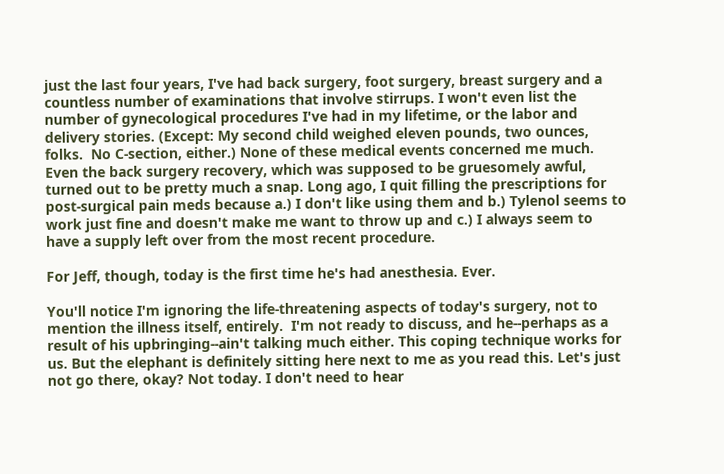just the last four years, I've had back surgery, foot surgery, breast surgery and a countless number of examinations that involve stirrups. I won't even list the number of gynecological procedures I've had in my lifetime, or the labor and delivery stories. (Except: My second child weighed eleven pounds, two ounces, folks.  No C-section, either.) None of these medical events concerned me much. Even the back surgery recovery, which was supposed to be gruesomely awful, turned out to be pretty much a snap. Long ago, I quit filling the prescriptions for post-surgical pain meds because a.) I don't like using them and b.) Tylenol seems to work just fine and doesn't make me want to throw up and c.) I always seem to have a supply left over from the most recent procedure.

For Jeff, though, today is the first time he's had anesthesia. Ever.

You'll notice I'm ignoring the life-threatening aspects of today's surgery, not to mention the illness itself, entirely.  I'm not ready to discuss, and he--perhaps as a result of his upbringing--ain't talking much either. This coping technique works for us. But the elephant is definitely sitting here next to me as you read this. Let's just not go there, okay? Not today. I don't need to hear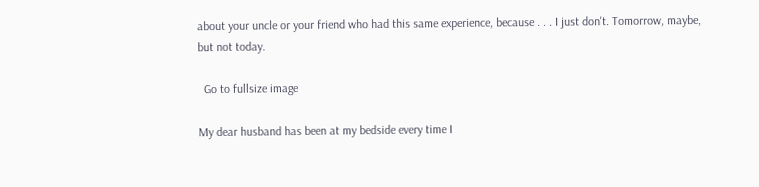about your uncle or your friend who had this same experience, because . . . I just don't. Tomorrow, maybe, but not today.

  Go to fullsize image

My dear husband has been at my bedside every time I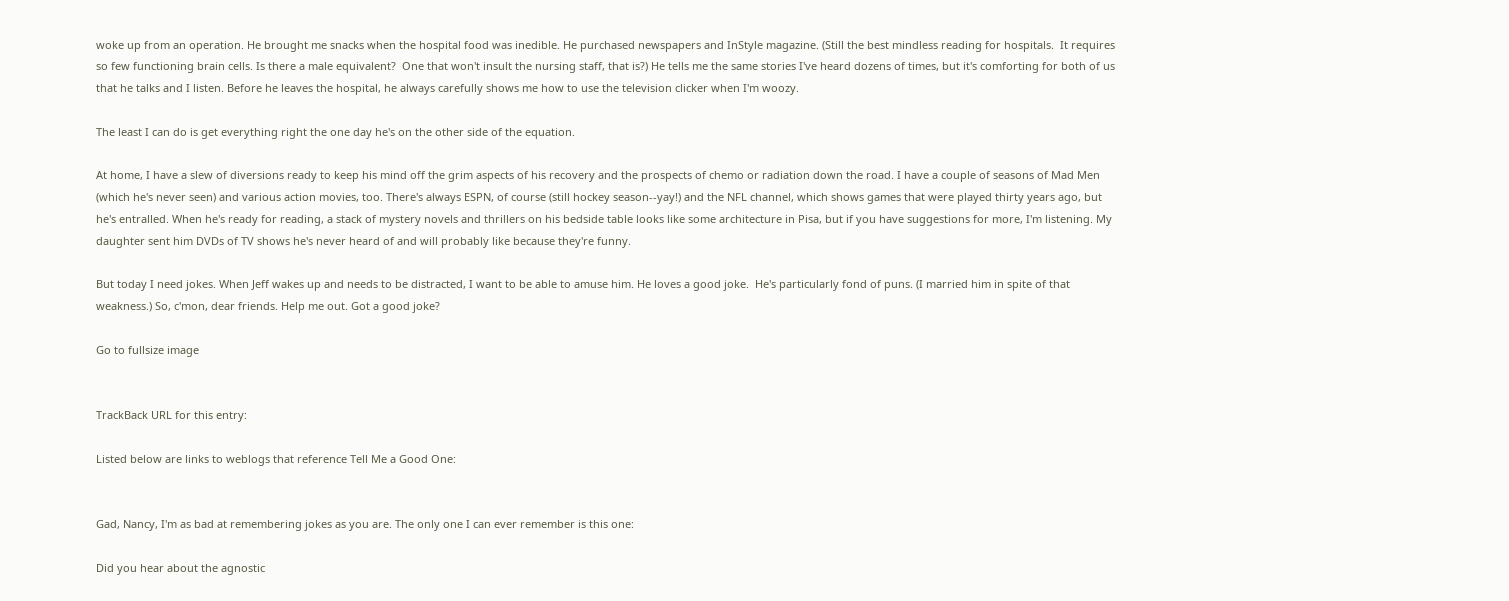woke up from an operation. He brought me snacks when the hospital food was inedible. He purchased newspapers and InStyle magazine. (Still the best mindless reading for hospitals.  It requires so few functioning brain cells. Is there a male equivalent?  One that won't insult the nursing staff, that is?) He tells me the same stories I've heard dozens of times, but it's comforting for both of us that he talks and I listen. Before he leaves the hospital, he always carefully shows me how to use the television clicker when I'm woozy.

The least I can do is get everything right the one day he's on the other side of the equation.

At home, I have a slew of diversions ready to keep his mind off the grim aspects of his recovery and the prospects of chemo or radiation down the road. I have a couple of seasons of Mad Men (which he's never seen) and various action movies, too. There's always ESPN, of course (still hockey season--yay!) and the NFL channel, which shows games that were played thirty years ago, but he's entralled. When he's ready for reading, a stack of mystery novels and thrillers on his bedside table looks like some architecture in Pisa, but if you have suggestions for more, I'm listening. My daughter sent him DVDs of TV shows he's never heard of and will probably like because they're funny.

But today I need jokes. When Jeff wakes up and needs to be distracted, I want to be able to amuse him. He loves a good joke.  He's particularly fond of puns. (I married him in spite of that weakness.) So, c'mon, dear friends. Help me out. Got a good joke?

Go to fullsize image


TrackBack URL for this entry:

Listed below are links to weblogs that reference Tell Me a Good One:


Gad, Nancy, I'm as bad at remembering jokes as you are. The only one I can ever remember is this one:

Did you hear about the agnostic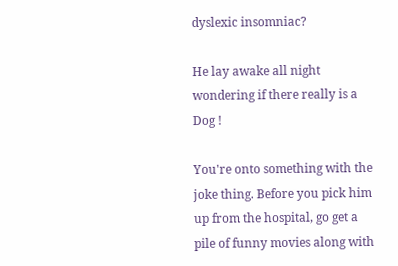dyslexic insomniac?

He lay awake all night wondering if there really is a Dog !

You're onto something with the joke thing. Before you pick him up from the hospital, go get a pile of funny movies along with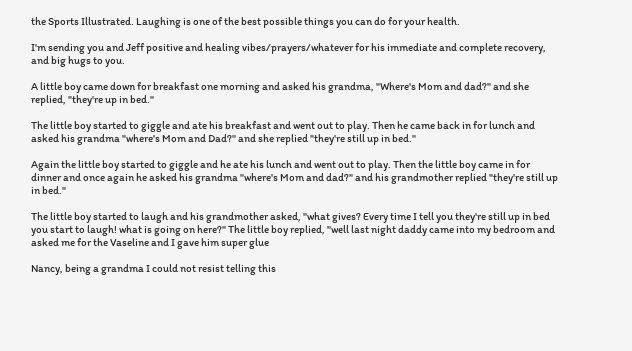the Sports Illustrated. Laughing is one of the best possible things you can do for your health.

I'm sending you and Jeff positive and healing vibes/prayers/whatever for his immediate and complete recovery, and big hugs to you.

A little boy came down for breakfast one morning and asked his grandma, "Where's Mom and dad?" and she replied, "they're up in bed."

The little boy started to giggle and ate his breakfast and went out to play. Then he came back in for lunch and asked his grandma "where's Mom and Dad?" and she replied "they're still up in bed."

Again the little boy started to giggle and he ate his lunch and went out to play. Then the little boy came in for dinner and once again he asked his grandma "where's Mom and dad?" and his grandmother replied "they're still up in bed."

The little boy started to laugh and his grandmother asked, "what gives? Every time I tell you they're still up in bed you start to laugh! what is going on here?" The little boy replied, "well last night daddy came into my bedroom and asked me for the Vaseline and I gave him super glue

Nancy, being a grandma I could not resist telling this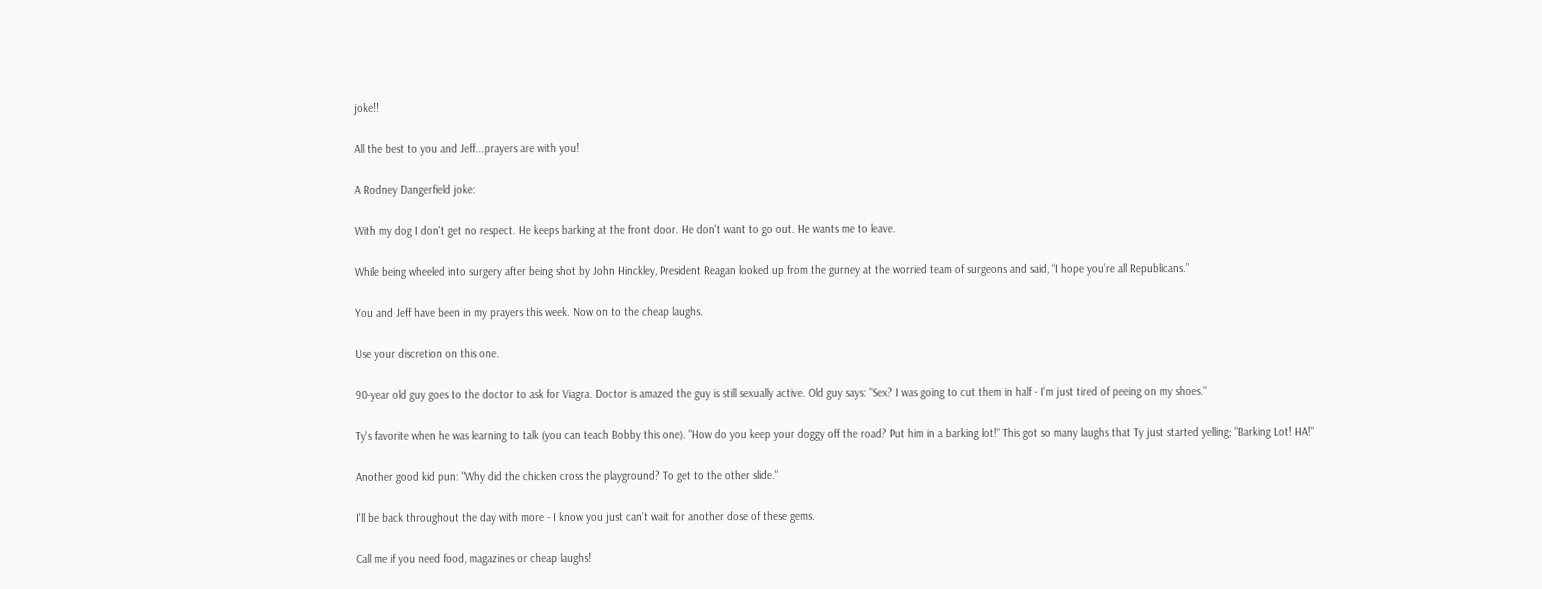joke!!

All the best to you and Jeff...prayers are with you!

A Rodney Dangerfield joke:

With my dog I don't get no respect. He keeps barking at the front door. He don't want to go out. He wants me to leave.

While being wheeled into surgery after being shot by John Hinckley, President Reagan looked up from the gurney at the worried team of surgeons and said, “I hope you’re all Republicans.”

You and Jeff have been in my prayers this week. Now on to the cheap laughs.

Use your discretion on this one.

90-year old guy goes to the doctor to ask for Viagra. Doctor is amazed the guy is still sexually active. Old guy says: "Sex? I was going to cut them in half - I'm just tired of peeing on my shoes."

Ty's favorite when he was learning to talk (you can teach Bobby this one). "How do you keep your doggy off the road? Put him in a barking lot!" This got so many laughs that Ty just started yelling; "Barking Lot! HA!"

Another good kid pun: "Why did the chicken cross the playground? To get to the other slide."

I'll be back throughout the day with more - I know you just can't wait for another dose of these gems.

Call me if you need food, magazines or cheap laughs!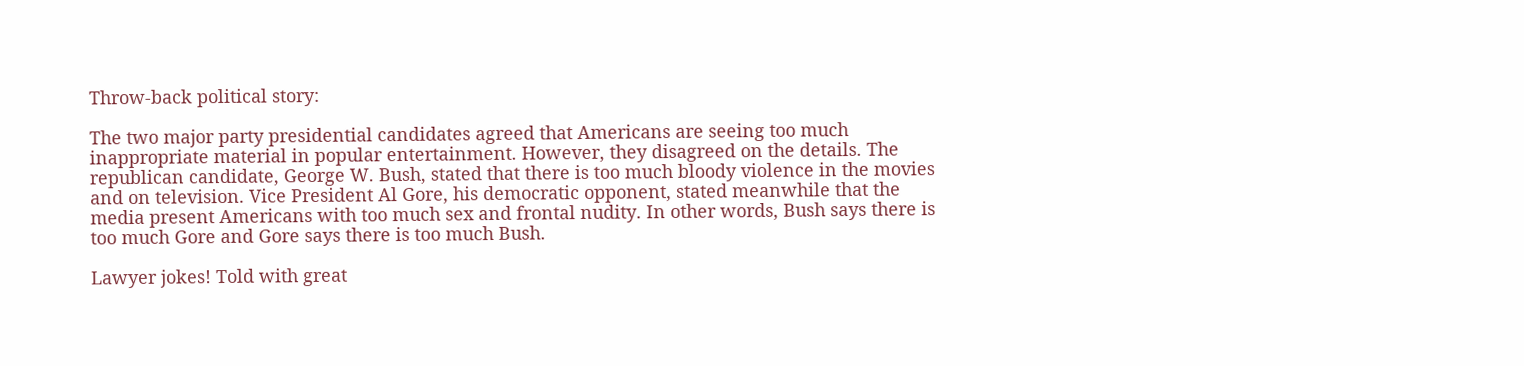Throw-back political story:

The two major party presidential candidates agreed that Americans are seeing too much inappropriate material in popular entertainment. However, they disagreed on the details. The republican candidate, George W. Bush, stated that there is too much bloody violence in the movies and on television. Vice President Al Gore, his democratic opponent, stated meanwhile that the media present Americans with too much sex and frontal nudity. In other words, Bush says there is too much Gore and Gore says there is too much Bush.

Lawyer jokes! Told with great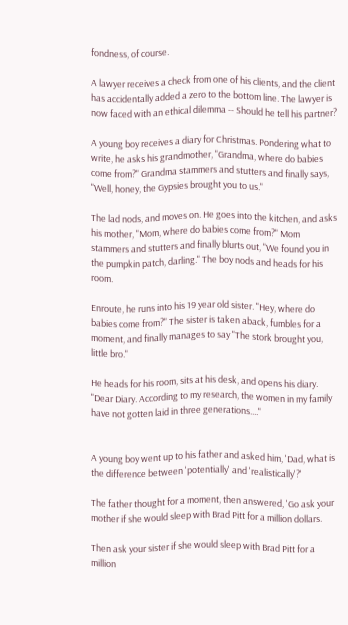fondness, of course.

A lawyer receives a check from one of his clients, and the client has accidentally added a zero to the bottom line. The lawyer is now faced with an ethical dilemma -- Should he tell his partner?

A young boy receives a diary for Christmas. Pondering what to write, he asks his grandmother, "Grandma, where do babies come from?" Grandma stammers and stutters and finally says, "Well, honey, the Gypsies brought you to us."

The lad nods, and moves on. He goes into the kitchen, and asks his mother, "Mom, where do babies come from?" Mom stammers and stutters and finally blurts out, "We found you in the pumpkin patch, darling." The boy nods and heads for his room.

Enroute, he runs into his 19 year old sister. "Hey, where do babies come from?" The sister is taken aback, fumbles for a moment, and finally manages to say "The stork brought you, little bro."

He heads for his room, sits at his desk, and opens his diary. "Dear Diary. According to my research, the women in my family have not gotten laid in three generations...."


A young boy went up to his father and asked him, 'Dad, what is the difference between 'potentially' and 'realistically'?'

The father thought for a moment, then answered, 'Go ask your mother if she would sleep with Brad Pitt for a million dollars.

Then ask your sister if she would sleep with Brad Pitt for a million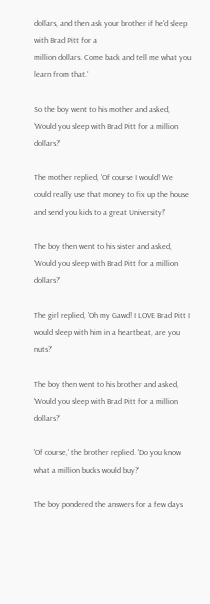dollars, and then ask your brother if he'd sleep with Brad Pitt for a
million dollars. Come back and tell me what you learn from that.'

So the boy went to his mother and asked, 'Would you sleep with Brad Pitt for a million dollars?'

The mother replied, 'Of course I would! We could really use that money to fix up the house and send you kids to a great University!'

The boy then went to his sister and asked, 'Would you sleep with Brad Pitt for a million dollars?'

The girl replied, 'Oh my Gawd! I LOVE Brad Pitt I would sleep with him in a heartbeat, are you nuts?'

The boy then went to his brother and asked, 'Would you sleep with Brad Pitt for a million dollars?'

'Of course,' the brother replied. 'Do you know what a million bucks would buy?'

The boy pondered the answers for a few days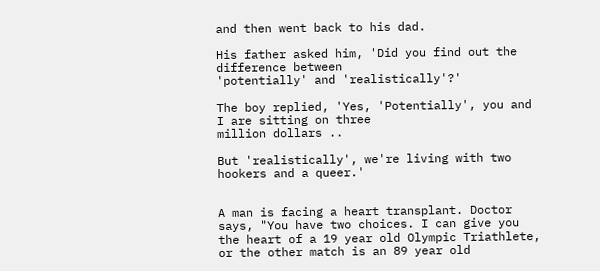and then went back to his dad.

His father asked him, 'Did you find out the difference between
'potentially' and 'realistically'?'

The boy replied, 'Yes, 'Potentially', you and I are sitting on three
million dollars ..

But 'realistically', we're living with two hookers and a queer.'


A man is facing a heart transplant. Doctor says, "You have two choices. I can give you the heart of a 19 year old Olympic Triathlete, or the other match is an 89 year old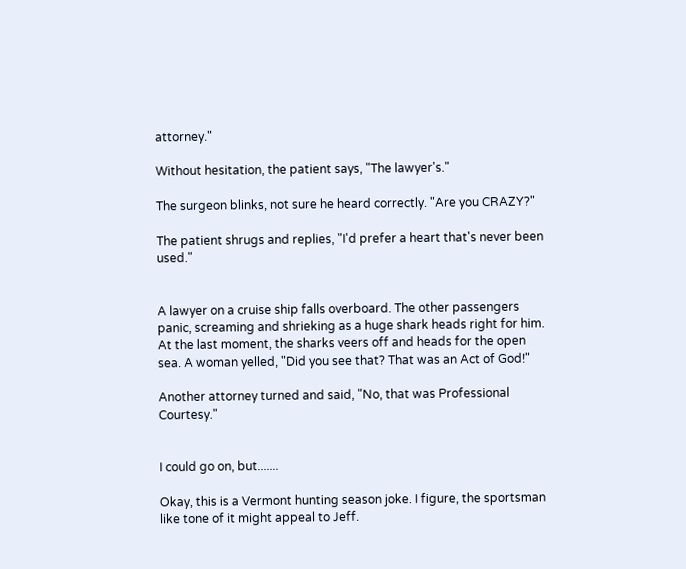attorney."

Without hesitation, the patient says, "The lawyer's."

The surgeon blinks, not sure he heard correctly. "Are you CRAZY?"

The patient shrugs and replies, "I'd prefer a heart that's never been used."


A lawyer on a cruise ship falls overboard. The other passengers panic, screaming and shrieking as a huge shark heads right for him. At the last moment, the sharks veers off and heads for the open sea. A woman yelled, "Did you see that? That was an Act of God!"

Another attorney turned and said, "No, that was Professional Courtesy."


I could go on, but.......

Okay, this is a Vermont hunting season joke. I figure, the sportsman like tone of it might appeal to Jeff.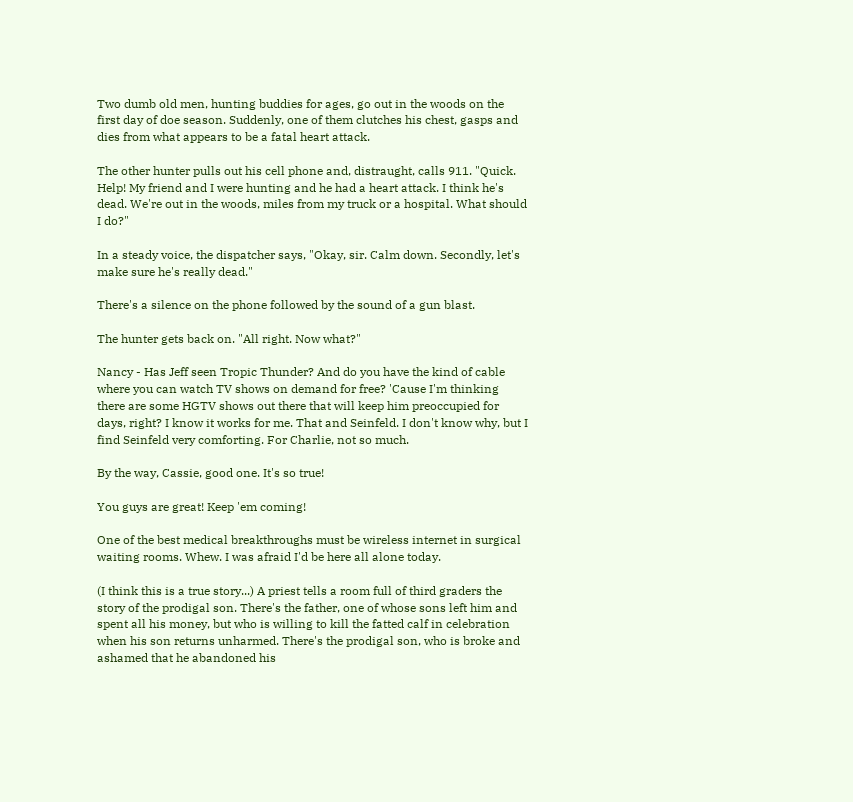Two dumb old men, hunting buddies for ages, go out in the woods on the first day of doe season. Suddenly, one of them clutches his chest, gasps and dies from what appears to be a fatal heart attack.

The other hunter pulls out his cell phone and, distraught, calls 911. "Quick. Help! My friend and I were hunting and he had a heart attack. I think he's dead. We're out in the woods, miles from my truck or a hospital. What should I do?"

In a steady voice, the dispatcher says, "Okay, sir. Calm down. Secondly, let's make sure he's really dead."

There's a silence on the phone followed by the sound of a gun blast.

The hunter gets back on. "All right. Now what?"

Nancy - Has Jeff seen Tropic Thunder? And do you have the kind of cable where you can watch TV shows on demand for free? 'Cause I'm thinking there are some HGTV shows out there that will keep him preoccupied for days, right? I know it works for me. That and Seinfeld. I don't know why, but I find Seinfeld very comforting. For Charlie, not so much.

By the way, Cassie, good one. It's so true!

You guys are great! Keep 'em coming!

One of the best medical breakthroughs must be wireless internet in surgical waiting rooms. Whew. I was afraid I'd be here all alone today.

(I think this is a true story...) A priest tells a room full of third graders the story of the prodigal son. There's the father, one of whose sons left him and spent all his money, but who is willing to kill the fatted calf in celebration when his son returns unharmed. There's the prodigal son, who is broke and ashamed that he abandoned his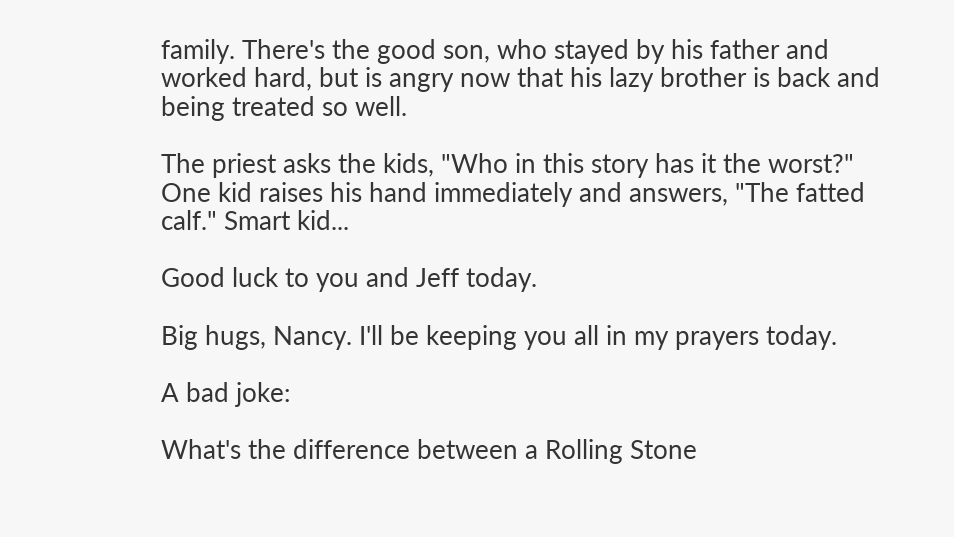family. There's the good son, who stayed by his father and worked hard, but is angry now that his lazy brother is back and being treated so well.

The priest asks the kids, "Who in this story has it the worst?" One kid raises his hand immediately and answers, "The fatted calf." Smart kid...

Good luck to you and Jeff today.

Big hugs, Nancy. I'll be keeping you all in my prayers today.

A bad joke:

What's the difference between a Rolling Stone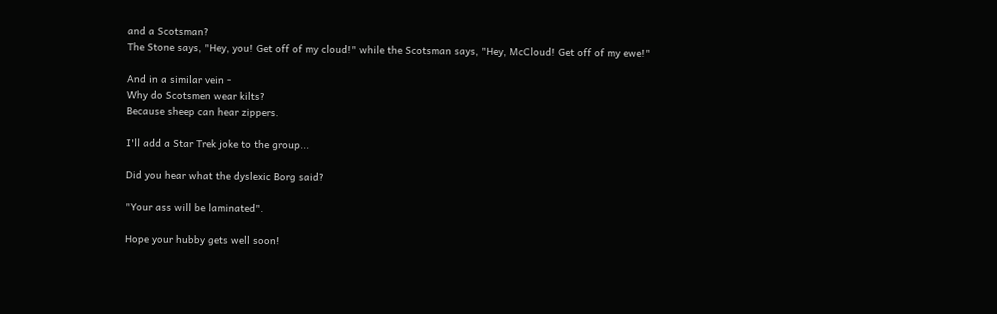and a Scotsman?
The Stone says, "Hey, you! Get off of my cloud!" while the Scotsman says, "Hey, McCloud! Get off of my ewe!"

And in a similar vein -
Why do Scotsmen wear kilts?
Because sheep can hear zippers.

I'll add a Star Trek joke to the group...

Did you hear what the dyslexic Borg said?

"Your ass will be laminated".

Hope your hubby gets well soon!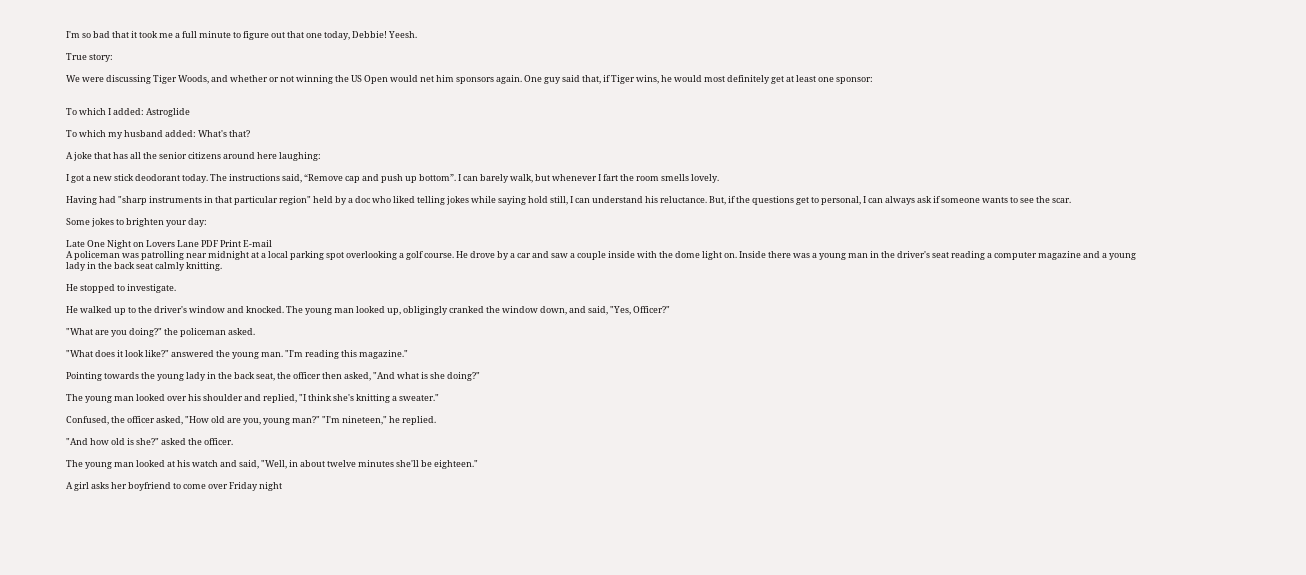I'm so bad that it took me a full minute to figure out that one today, Debbie! Yeesh.

True story:

We were discussing Tiger Woods, and whether or not winning the US Open would net him sponsors again. One guy said that, if Tiger wins, he would most definitely get at least one sponsor:


To which I added: Astroglide

To which my husband added: What's that?

A joke that has all the senior citizens around here laughing:

I got a new stick deodorant today. The instructions said, “Remove cap and push up bottom”. I can barely walk, but whenever I fart the room smells lovely.

Having had "sharp instruments in that particular region" held by a doc who liked telling jokes while saying hold still, I can understand his reluctance. But, if the questions get to personal, I can always ask if someone wants to see the scar.

Some jokes to brighten your day:

Late One Night on Lovers Lane PDF Print E-mail
A policeman was patrolling near midnight at a local parking spot overlooking a golf course. He drove by a car and saw a couple inside with the dome light on. Inside there was a young man in the driver's seat reading a computer magazine and a young lady in the back seat calmly knitting.

He stopped to investigate.

He walked up to the driver's window and knocked. The young man looked up, obligingly cranked the window down, and said, "Yes, Officer?"

"What are you doing?" the policeman asked.

"What does it look like?" answered the young man. "I'm reading this magazine."

Pointing towards the young lady in the back seat, the officer then asked, "And what is she doing?"

The young man looked over his shoulder and replied, "I think she's knitting a sweater."

Confused, the officer asked, "How old are you, young man?" "I'm nineteen," he replied.

"And how old is she?" asked the officer.

The young man looked at his watch and said, "Well, in about twelve minutes she'll be eighteen."

A girl asks her boyfriend to come over Friday night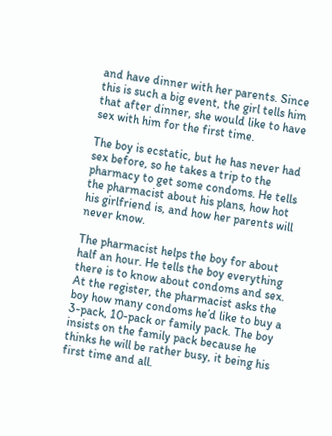and have dinner with her parents. Since this is such a big event, the girl tells him that after dinner, she would like to have sex with him for the first time.

The boy is ecstatic, but he has never had sex before, so he takes a trip to the pharmacy to get some condoms. He tells the pharmacist about his plans, how hot his girlfriend is, and how her parents will never know.

The pharmacist helps the boy for about half an hour. He tells the boy everything there is to know about condoms and sex. At the register, the pharmacist asks the boy how many condoms he’d like to buy a 3-pack, 10-pack or family pack. The boy insists on the family pack because he thinks he will be rather busy, it being his first time and all.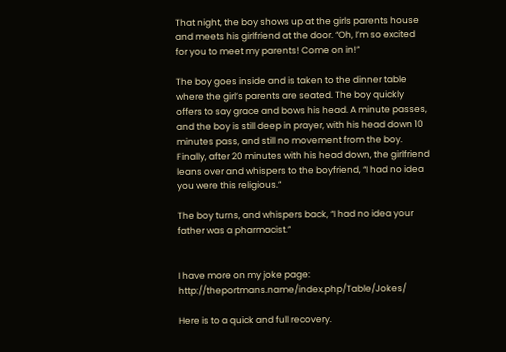That night, the boy shows up at the girls parents house and meets his girlfriend at the door. “Oh, I’m so excited for you to meet my parents! Come on in!”

The boy goes inside and is taken to the dinner table where the girl’s parents are seated. The boy quickly offers to say grace and bows his head. A minute passes, and the boy is still deep in prayer, with his head down 10 minutes pass, and still no movement from the boy. Finally, after 20 minutes with his head down, the girlfriend leans over and whispers to the boyfriend, “I had no idea you were this religious.”

The boy turns, and whispers back, “I had no idea your father was a pharmacist.”


I have more on my joke page: http://theportmans.name/index.php/Table/Jokes/

Here is to a quick and full recovery.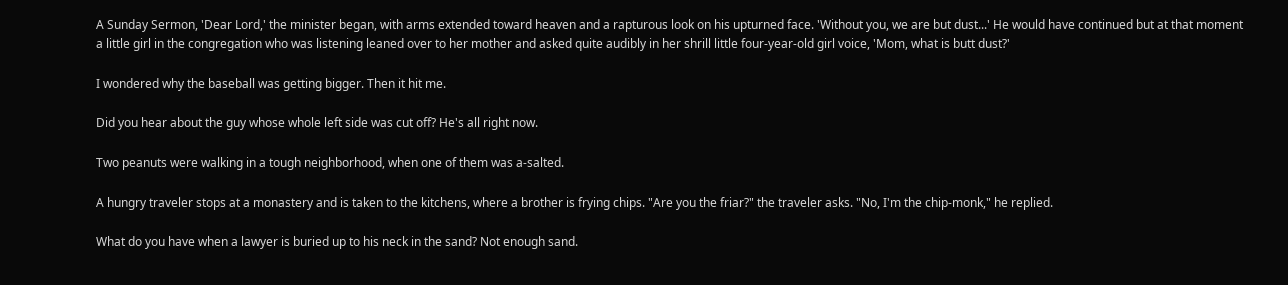A Sunday Sermon, 'Dear Lord,' the minister began, with arms extended toward heaven and a rapturous look on his upturned face. 'Without you, we are but dust...' He would have continued but at that moment a little girl in the congregation who was listening leaned over to her mother and asked quite audibly in her shrill little four-year-old girl voice, 'Mom, what is butt dust?'

I wondered why the baseball was getting bigger. Then it hit me.

Did you hear about the guy whose whole left side was cut off? He's all right now.

Two peanuts were walking in a tough neighborhood, when one of them was a-salted.

A hungry traveler stops at a monastery and is taken to the kitchens, where a brother is frying chips. "Are you the friar?" the traveler asks. "No, I'm the chip-monk," he replied.

What do you have when a lawyer is buried up to his neck in the sand? Not enough sand.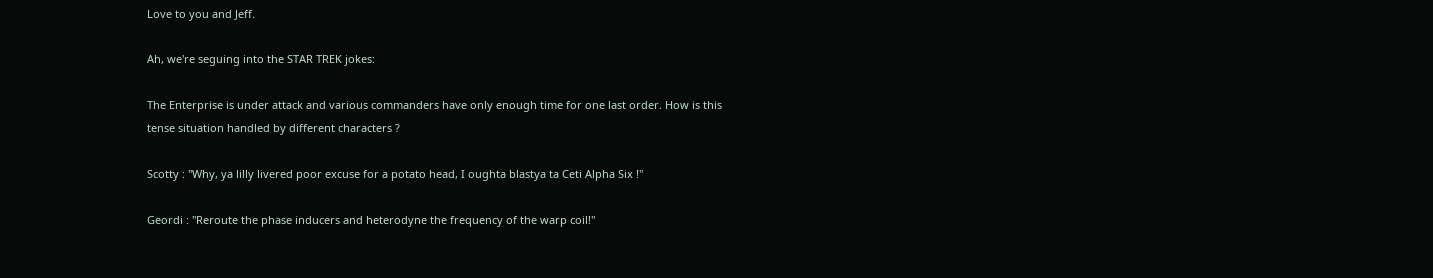Love to you and Jeff.

Ah, we're seguing into the STAR TREK jokes:

The Enterprise is under attack and various commanders have only enough time for one last order. How is this tense situation handled by different characters ?

Scotty : "Why, ya lilly livered poor excuse for a potato head, I oughta blastya ta Ceti Alpha Six !"

Geordi : "Reroute the phase inducers and heterodyne the frequency of the warp coil!"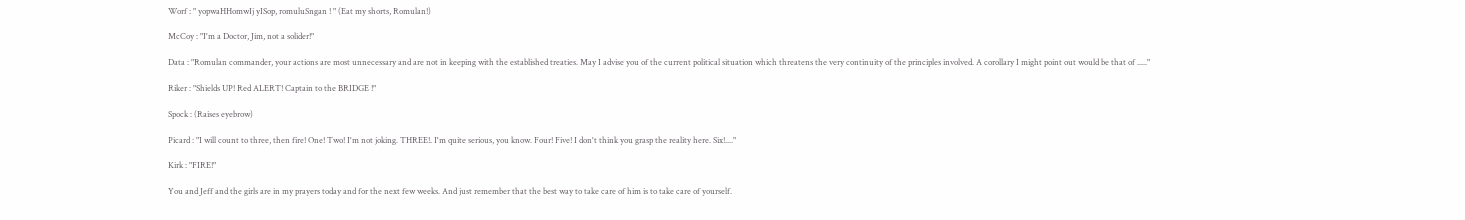Worf : " yopwaHHomwIj yISop, romuluSngan ! " (Eat my shorts, Romulan!)

McCoy : "I'm a Doctor, Jim, not a solider!"

Data : "Romulan commander, your actions are most unnecessary and are not in keeping with the established treaties. May I advise you of the current political situation which threatens the very continuity of the principles involved. A corollary I might point out would be that of ....."

Riker : "Shields UP! Red ALERT! Captain to the BRIDGE !"

Spock : (Raises eyebrow)

Picard : "I will count to three, then fire! One! Two! I'm not joking. THREE!. I'm quite serious, you know. Four! Five! I don't think you grasp the reality here. Six!...."

Kirk : "FIRE!"

You and Jeff and the girls are in my prayers today and for the next few weeks. And just remember that the best way to take care of him is to take care of yourself.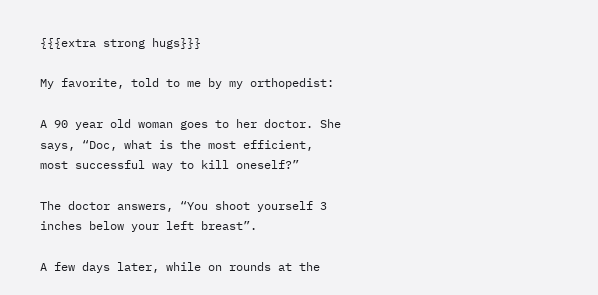{{{extra strong hugs}}}

My favorite, told to me by my orthopedist:

A 90 year old woman goes to her doctor. She says, “Doc, what is the most efficient, most successful way to kill oneself?”

The doctor answers, “You shoot yourself 3 inches below your left breast”.

A few days later, while on rounds at the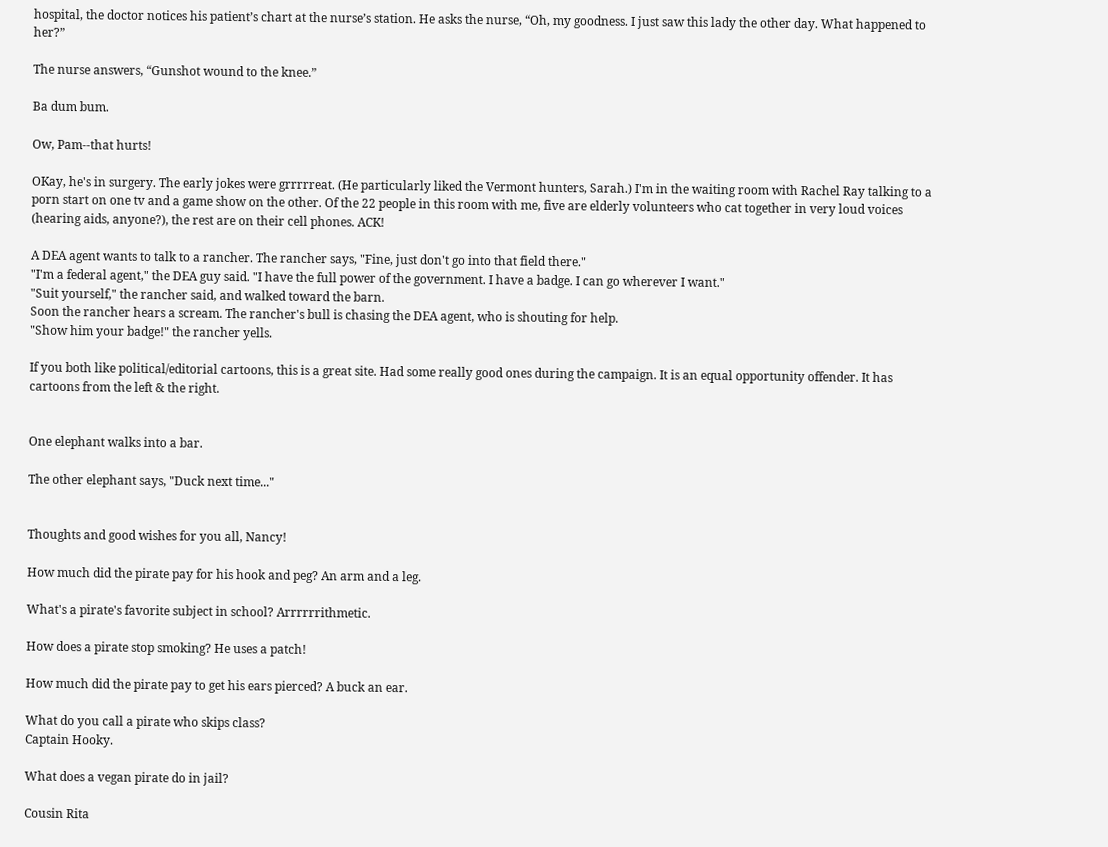hospital, the doctor notices his patient’s chart at the nurse’s station. He asks the nurse, “Oh, my goodness. I just saw this lady the other day. What happened to her?”

The nurse answers, “Gunshot wound to the knee.”

Ba dum bum.

Ow, Pam--that hurts!

OKay, he's in surgery. The early jokes were grrrrreat. (He particularly liked the Vermont hunters, Sarah.) I'm in the waiting room with Rachel Ray talking to a porn start on one tv and a game show on the other. Of the 22 people in this room with me, five are elderly volunteers who cat together in very loud voices (hearing aids, anyone?), the rest are on their cell phones. ACK!

A DEA agent wants to talk to a rancher. The rancher says, "Fine, just don't go into that field there."
"I'm a federal agent," the DEA guy said. "I have the full power of the government. I have a badge. I can go wherever I want."
"Suit yourself," the rancher said, and walked toward the barn.
Soon the rancher hears a scream. The rancher's bull is chasing the DEA agent, who is shouting for help.
"Show him your badge!" the rancher yells.

If you both like political/editorial cartoons, this is a great site. Had some really good ones during the campaign. It is an equal opportunity offender. It has cartoons from the left & the right.


One elephant walks into a bar.

The other elephant says, "Duck next time..."


Thoughts and good wishes for you all, Nancy!

How much did the pirate pay for his hook and peg? An arm and a leg.

What's a pirate's favorite subject in school? Arrrrrrithmetic.

How does a pirate stop smoking? He uses a patch!

How much did the pirate pay to get his ears pierced? A buck an ear.

What do you call a pirate who skips class?
Captain Hooky.

What does a vegan pirate do in jail?

Cousin Rita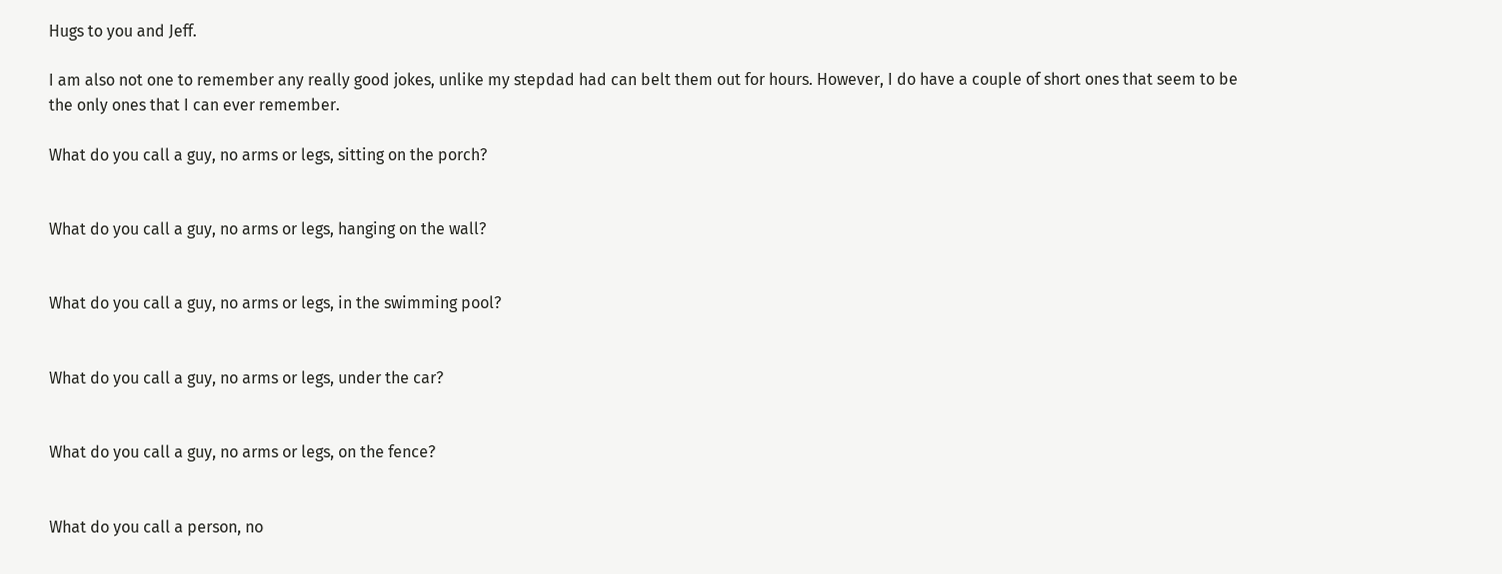Hugs to you and Jeff.

I am also not one to remember any really good jokes, unlike my stepdad had can belt them out for hours. However, I do have a couple of short ones that seem to be the only ones that I can ever remember.

What do you call a guy, no arms or legs, sitting on the porch?


What do you call a guy, no arms or legs, hanging on the wall?


What do you call a guy, no arms or legs, in the swimming pool?


What do you call a guy, no arms or legs, under the car?


What do you call a guy, no arms or legs, on the fence?


What do you call a person, no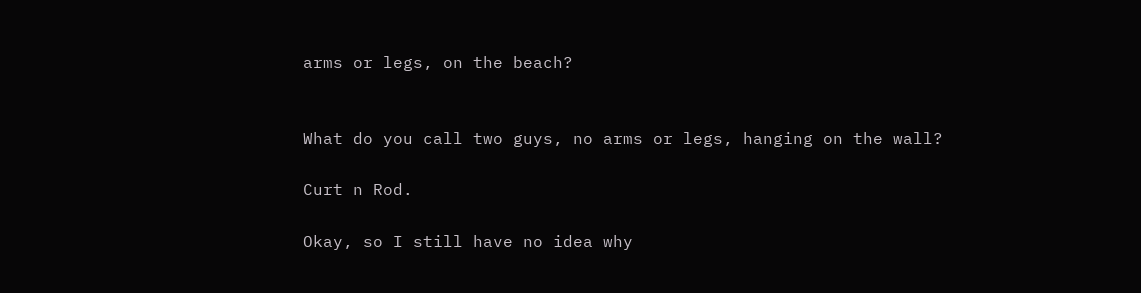arms or legs, on the beach?


What do you call two guys, no arms or legs, hanging on the wall?

Curt n Rod.

Okay, so I still have no idea why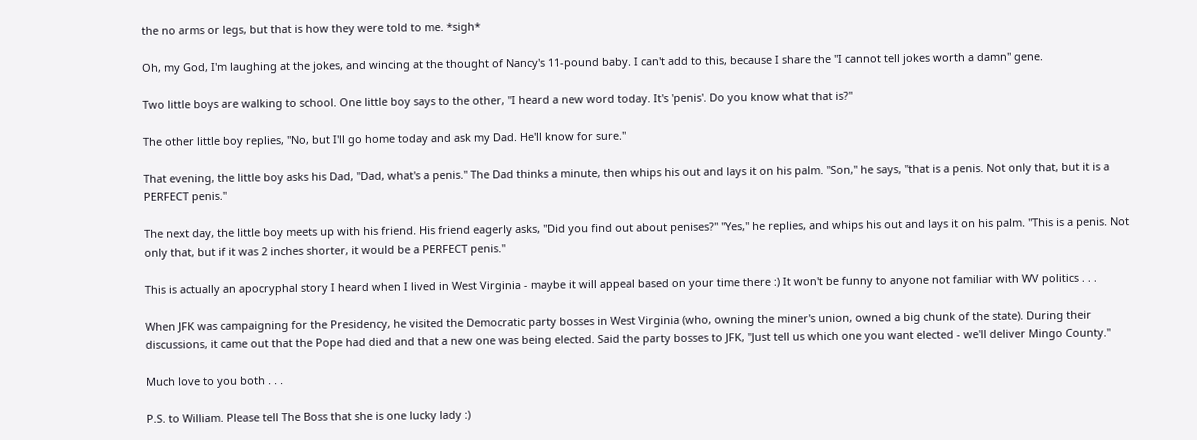the no arms or legs, but that is how they were told to me. *sigh*

Oh, my God, I'm laughing at the jokes, and wincing at the thought of Nancy's 11-pound baby. I can't add to this, because I share the "I cannot tell jokes worth a damn" gene.

Two little boys are walking to school. One little boy says to the other, "I heard a new word today. It's 'penis'. Do you know what that is?"

The other little boy replies, "No, but I'll go home today and ask my Dad. He'll know for sure."

That evening, the little boy asks his Dad, "Dad, what's a penis." The Dad thinks a minute, then whips his out and lays it on his palm. "Son," he says, "that is a penis. Not only that, but it is a PERFECT penis."

The next day, the little boy meets up with his friend. His friend eagerly asks, "Did you find out about penises?" "Yes," he replies, and whips his out and lays it on his palm. "This is a penis. Not only that, but if it was 2 inches shorter, it would be a PERFECT penis."

This is actually an apocryphal story I heard when I lived in West Virginia - maybe it will appeal based on your time there :) It won't be funny to anyone not familiar with WV politics . . .

When JFK was campaigning for the Presidency, he visited the Democratic party bosses in West Virginia (who, owning the miner's union, owned a big chunk of the state). During their discussions, it came out that the Pope had died and that a new one was being elected. Said the party bosses to JFK, "Just tell us which one you want elected - we'll deliver Mingo County."

Much love to you both . . .

P.S. to William. Please tell The Boss that she is one lucky lady :)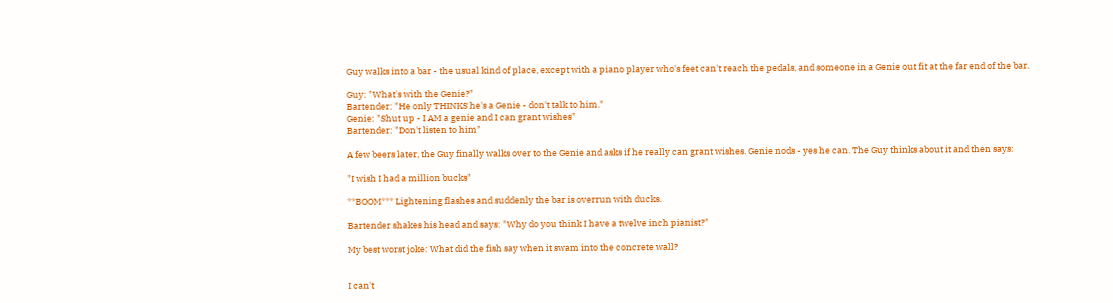Guy walks into a bar - the usual kind of place, except with a piano player who's feet can't reach the pedals, and someone in a Genie out fit at the far end of the bar.

Guy: "What's with the Genie?"
Bartender: "He only THINKS he's a Genie - don't talk to him."
Genie: "Shut up - I AM a genie and I can grant wishes"
Bartender: "Don't listen to him"

A few beers later, the Guy finally walks over to the Genie and asks if he really can grant wishes. Genie nods - yes he can. The Guy thinks about it and then says:

"I wish I had a million bucks"

**BOOM*** Lightening flashes and suddenly the bar is overrun with ducks.

Bartender shakes his head and says: "Why do you think I have a twelve inch pianist?"

My best worst joke: What did the fish say when it swam into the concrete wall?


I can't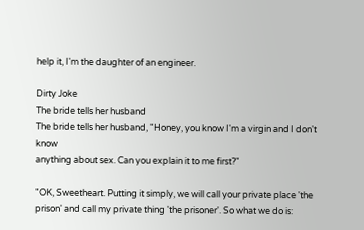help it, I'm the daughter of an engineer.

Dirty Joke
The bride tells her husband
The bride tells her husband, "Honey, you know I'm a virgin and I don't know
anything about sex. Can you explain it to me first?"

"OK, Sweetheart. Putting it simply, we will call your private place 'the
prison' and call my private thing 'the prisoner'. So what we do is: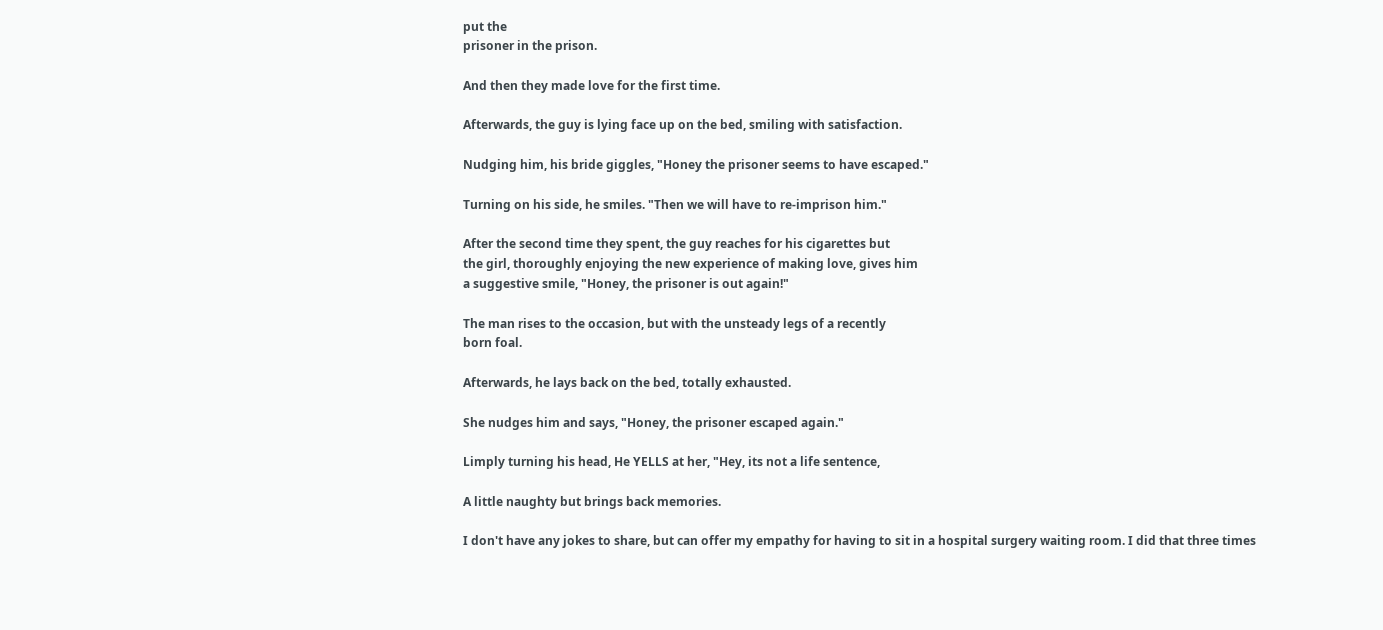put the
prisoner in the prison.

And then they made love for the first time.

Afterwards, the guy is lying face up on the bed, smiling with satisfaction.

Nudging him, his bride giggles, "Honey the prisoner seems to have escaped."

Turning on his side, he smiles. "Then we will have to re-imprison him."

After the second time they spent, the guy reaches for his cigarettes but
the girl, thoroughly enjoying the new experience of making love, gives him
a suggestive smile, "Honey, the prisoner is out again!"

The man rises to the occasion, but with the unsteady legs of a recently
born foal.

Afterwards, he lays back on the bed, totally exhausted.

She nudges him and says, "Honey, the prisoner escaped again."

Limply turning his head, He YELLS at her, "Hey, its not a life sentence,

A little naughty but brings back memories.

I don't have any jokes to share, but can offer my empathy for having to sit in a hospital surgery waiting room. I did that three times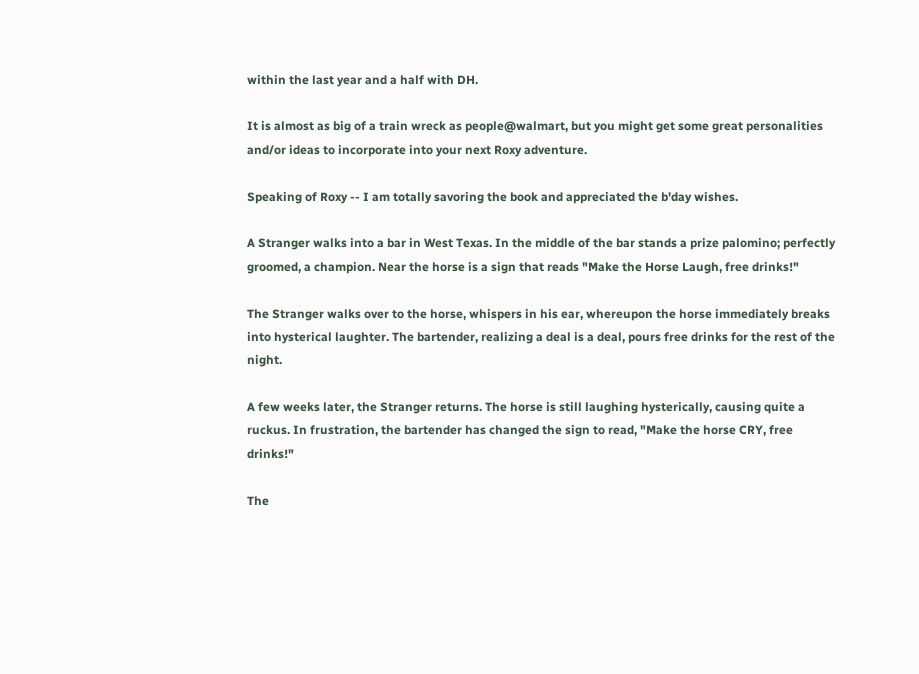within the last year and a half with DH.

It is almost as big of a train wreck as people@walmart, but you might get some great personalities and/or ideas to incorporate into your next Roxy adventure.

Speaking of Roxy -- I am totally savoring the book and appreciated the b'day wishes.

A Stranger walks into a bar in West Texas. In the middle of the bar stands a prize palomino; perfectly groomed, a champion. Near the horse is a sign that reads "Make the Horse Laugh, free drinks!"

The Stranger walks over to the horse, whispers in his ear, whereupon the horse immediately breaks into hysterical laughter. The bartender, realizing a deal is a deal, pours free drinks for the rest of the night.

A few weeks later, the Stranger returns. The horse is still laughing hysterically, causing quite a ruckus. In frustration, the bartender has changed the sign to read, "Make the horse CRY, free drinks!"

The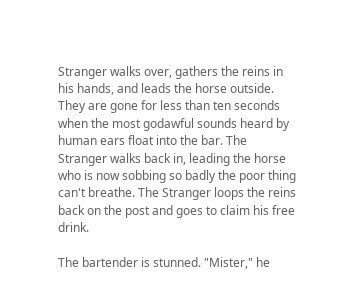Stranger walks over, gathers the reins in his hands, and leads the horse outside. They are gone for less than ten seconds when the most godawful sounds heard by human ears float into the bar. The Stranger walks back in, leading the horse who is now sobbing so badly the poor thing can't breathe. The Stranger loops the reins back on the post and goes to claim his free drink.

The bartender is stunned. "Mister," he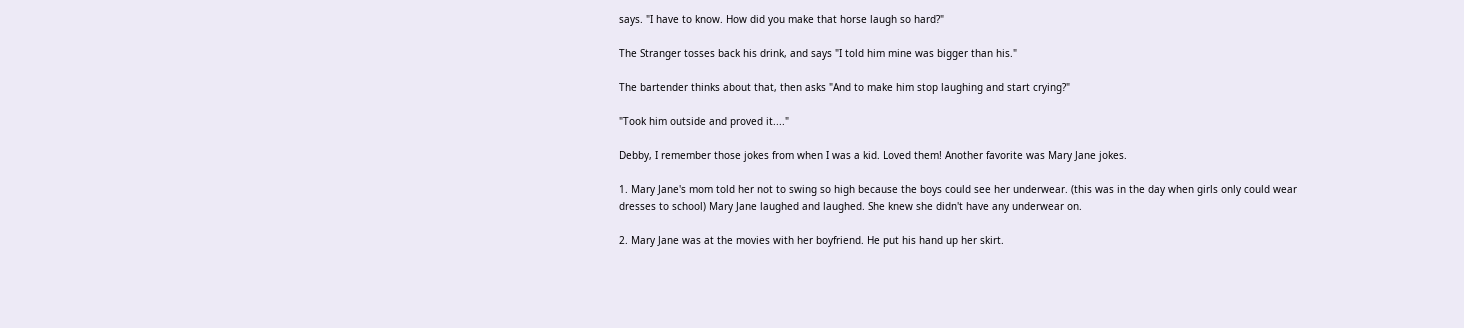says. "I have to know. How did you make that horse laugh so hard?"

The Stranger tosses back his drink, and says "I told him mine was bigger than his."

The bartender thinks about that, then asks "And to make him stop laughing and start crying?"

"Took him outside and proved it...."

Debby, I remember those jokes from when I was a kid. Loved them! Another favorite was Mary Jane jokes.

1. Mary Jane's mom told her not to swing so high because the boys could see her underwear. (this was in the day when girls only could wear dresses to school) Mary Jane laughed and laughed. She knew she didn't have any underwear on.

2. Mary Jane was at the movies with her boyfriend. He put his hand up her skirt.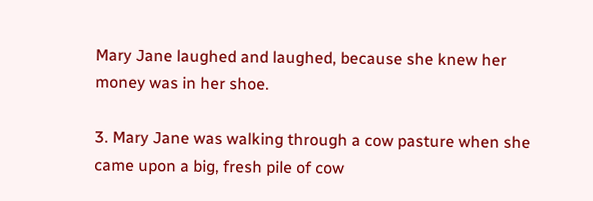Mary Jane laughed and laughed, because she knew her money was in her shoe.

3. Mary Jane was walking through a cow pasture when she came upon a big, fresh pile of cow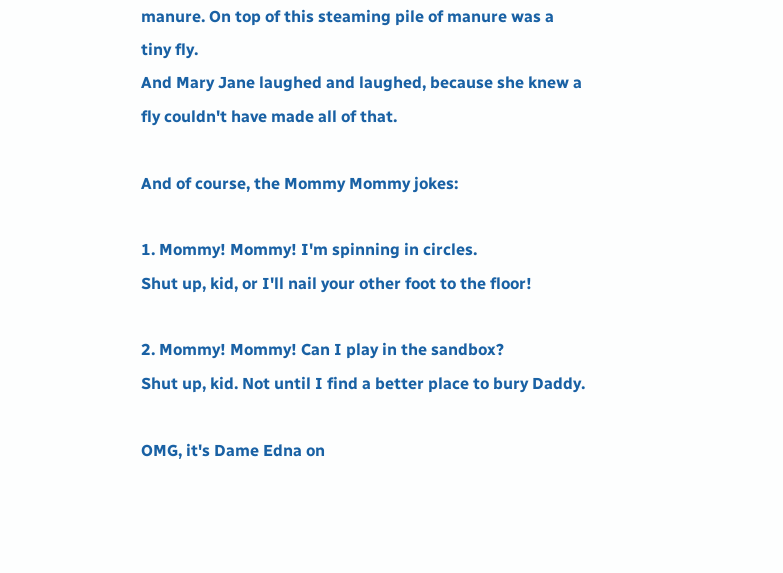manure. On top of this steaming pile of manure was a tiny fly.
And Mary Jane laughed and laughed, because she knew a fly couldn't have made all of that.

And of course, the Mommy Mommy jokes:

1. Mommy! Mommy! I'm spinning in circles.
Shut up, kid, or I'll nail your other foot to the floor!

2. Mommy! Mommy! Can I play in the sandbox?
Shut up, kid. Not until I find a better place to bury Daddy.

OMG, it's Dame Edna on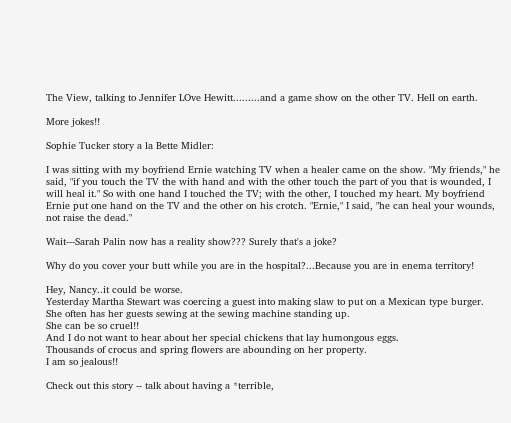The View, talking to Jennifer LOve Hewitt.........and a game show on the other TV. Hell on earth.

More jokes!!

Sophie Tucker story a la Bette Midler:

I was sitting with my boyfriend Ernie watching TV when a healer came on the show. "My friends," he said, "if you touch the TV the with hand and with the other touch the part of you that is wounded, I will heal it." So with one hand I touched the TV; with the other, I touched my heart. My boyfriend Ernie put one hand on the TV and the other on his crotch. "Ernie," I said, "he can heal your wounds, not raise the dead."

Wait---Sarah Palin now has a reality show??? Surely that's a joke?

Why do you cover your butt while you are in the hospital?...Because you are in enema territory!

Hey, Nancy..it could be worse.
Yesterday Martha Stewart was coercing a guest into making slaw to put on a Mexican type burger.
She often has her guests sewing at the sewing machine standing up.
She can be so cruel!!
And I do not want to hear about her special chickens that lay humongous eggs.
Thousands of crocus and spring flowers are abounding on her property.
I am so jealous!!

Check out this story -- talk about having a *terrible,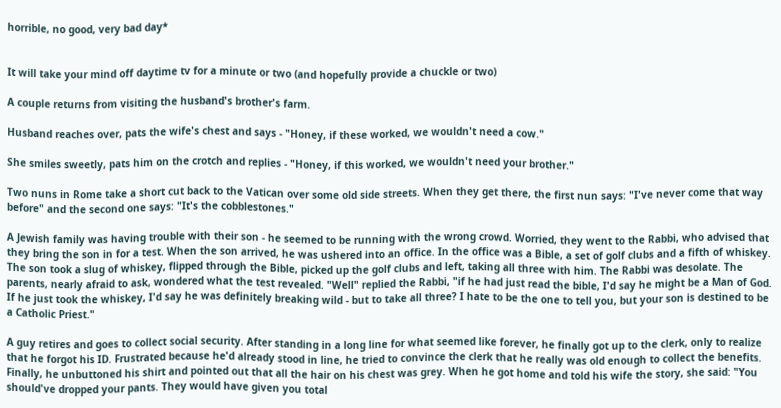horrible, no good, very bad day*


It will take your mind off daytime tv for a minute or two (and hopefully provide a chuckle or two)

A couple returns from visiting the husband's brother's farm.

Husband reaches over, pats the wife's chest and says - "Honey, if these worked, we wouldn't need a cow."

She smiles sweetly, pats him on the crotch and replies - "Honey, if this worked, we wouldn't need your brother."

Two nuns in Rome take a short cut back to the Vatican over some old side streets. When they get there, the first nun says: "I've never come that way before" and the second one says: "It's the cobblestones."

A Jewish family was having trouble with their son - he seemed to be running with the wrong crowd. Worried, they went to the Rabbi, who advised that they bring the son in for a test. When the son arrived, he was ushered into an office. In the office was a Bible, a set of golf clubs and a fifth of whiskey. The son took a slug of whiskey, flipped through the Bible, picked up the golf clubs and left, taking all three with him. The Rabbi was desolate. The parents, nearly afraid to ask, wondered what the test revealed. "Well" replied the Rabbi, "if he had just read the bible, I'd say he might be a Man of God. If he just took the whiskey, I'd say he was definitely breaking wild - but to take all three? I hate to be the one to tell you, but your son is destined to be a Catholic Priest."

A guy retires and goes to collect social security. After standing in a long line for what seemed like forever, he finally got up to the clerk, only to realize that he forgot his ID. Frustrated because he'd already stood in line, he tried to convince the clerk that he really was old enough to collect the benefits. Finally, he unbuttoned his shirt and pointed out that all the hair on his chest was grey. When he got home and told his wife the story, she said: "You should've dropped your pants. They would have given you total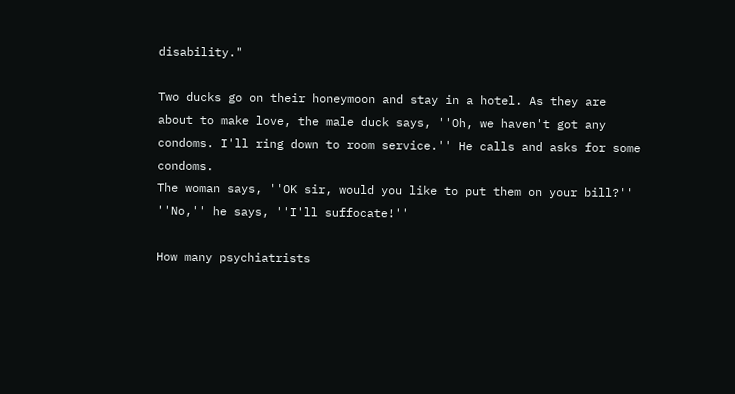disability."

Two ducks go on their honeymoon and stay in a hotel. As they are about to make love, the male duck says, ''Oh, we haven't got any condoms. I'll ring down to room service.'' He calls and asks for some condoms.
The woman says, ''OK sir, would you like to put them on your bill?''
''No,'' he says, ''I'll suffocate!''

How many psychiatrists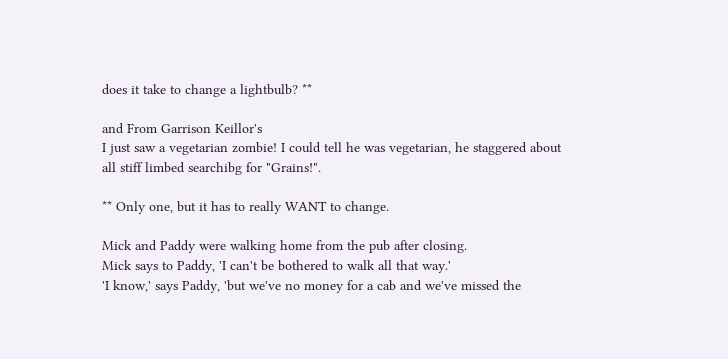does it take to change a lightbulb? **

and From Garrison Keillor's
I just saw a vegetarian zombie! I could tell he was vegetarian, he staggered about all stiff limbed searchibg for "Grains!".

** Only one, but it has to really WANT to change.

Mick and Paddy were walking home from the pub after closing.
Mick says to Paddy, 'I can't be bothered to walk all that way.'
'I know,' says Paddy, 'but we've no money for a cab and we've missed the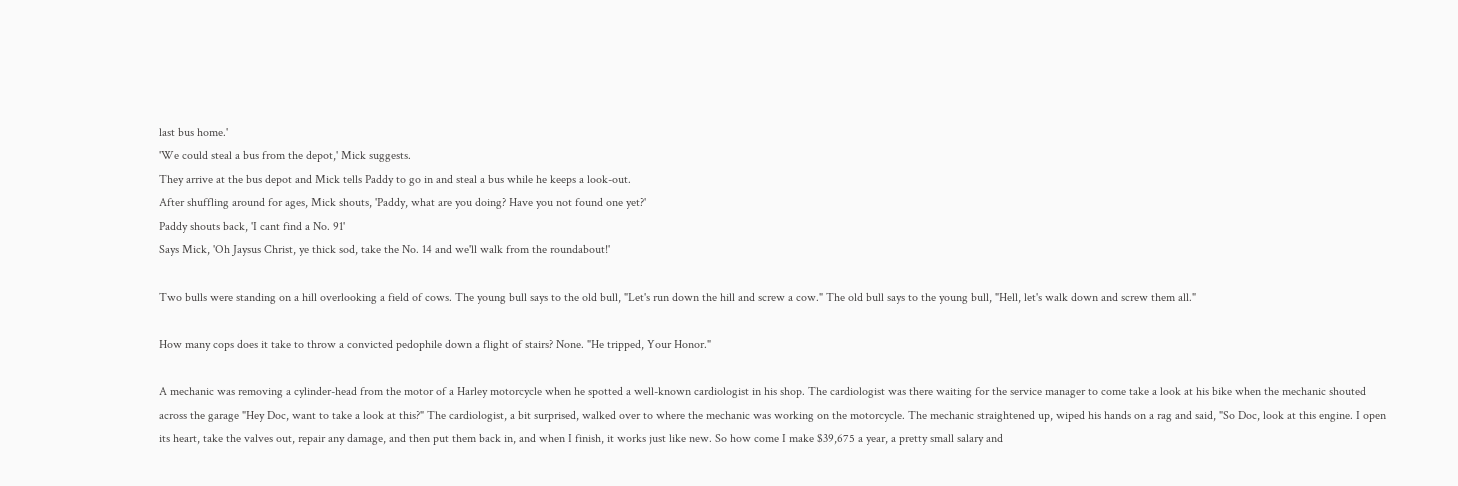last bus home.'
'We could steal a bus from the depot,' Mick suggests.
They arrive at the bus depot and Mick tells Paddy to go in and steal a bus while he keeps a look-out.
After shuffling around for ages, Mick shouts, 'Paddy, what are you doing? Have you not found one yet?'
Paddy shouts back, 'I cant find a No. 91'
Says Mick, 'Oh Jaysus Christ, ye thick sod, take the No. 14 and we'll walk from the roundabout!'

Two bulls were standing on a hill overlooking a field of cows. The young bull says to the old bull, "Let's run down the hill and screw a cow." The old bull says to the young bull, "Hell, let's walk down and screw them all."

How many cops does it take to throw a convicted pedophile down a flight of stairs? None. "He tripped, Your Honor."

A mechanic was removing a cylinder-head from the motor of a Harley motorcycle when he spotted a well-known cardiologist in his shop. The cardiologist was there waiting for the service manager to come take a look at his bike when the mechanic shouted across the garage "Hey Doc, want to take a look at this?" The cardiologist, a bit surprised, walked over to where the mechanic was working on the motorcycle. The mechanic straightened up, wiped his hands on a rag and said, "So Doc, look at this engine. I open its heart, take the valves out, repair any damage, and then put them back in, and when I finish, it works just like new. So how come I make $39,675 a year, a pretty small salary and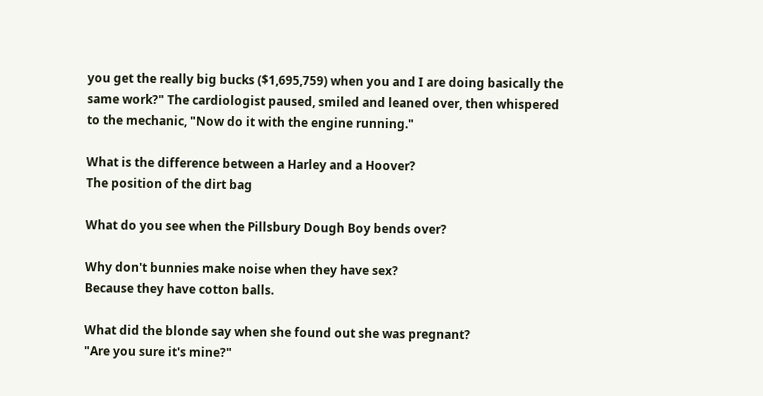you get the really big bucks ($1,695,759) when you and I are doing basically the same work?" The cardiologist paused, smiled and leaned over, then whispered to the mechanic, "Now do it with the engine running."

What is the difference between a Harley and a Hoover?
The position of the dirt bag

What do you see when the Pillsbury Dough Boy bends over?

Why don't bunnies make noise when they have sex?
Because they have cotton balls.

What did the blonde say when she found out she was pregnant?
"Are you sure it's mine?"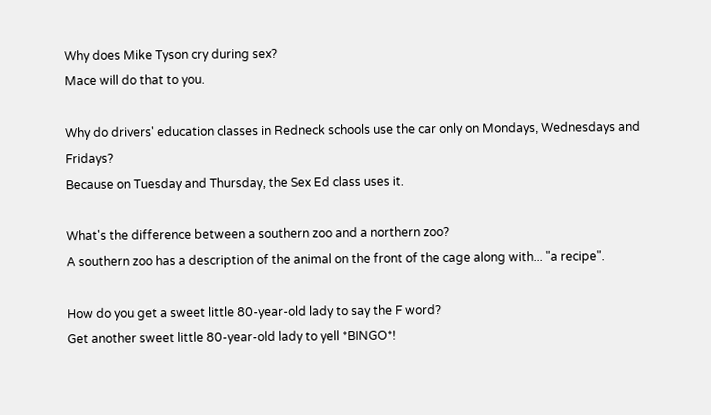Why does Mike Tyson cry during sex?
Mace will do that to you.

Why do drivers' education classes in Redneck schools use the car only on Mondays, Wednesdays and Fridays?
Because on Tuesday and Thursday, the Sex Ed class uses it.

What's the difference between a southern zoo and a northern zoo?
A southern zoo has a description of the animal on the front of the cage along with... "a recipe".

How do you get a sweet little 80-year-old lady to say the F word?
Get another sweet little 80-year-old lady to yell *BINGO*!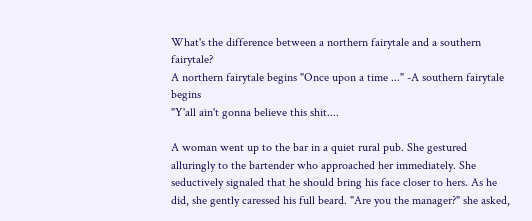What's the difference between a northern fairytale and a southern fairytale?
A northern fairytale begins "Once upon a time ..." -A southern fairytale begins
"Y'all ain't gonna believe this shit....

A woman went up to the bar in a quiet rural pub. She gestured alluringly to the bartender who approached her immediately. She seductively signaled that he should bring his face closer to hers. As he did, she gently caressed his full beard. "Are you the manager?" she asked,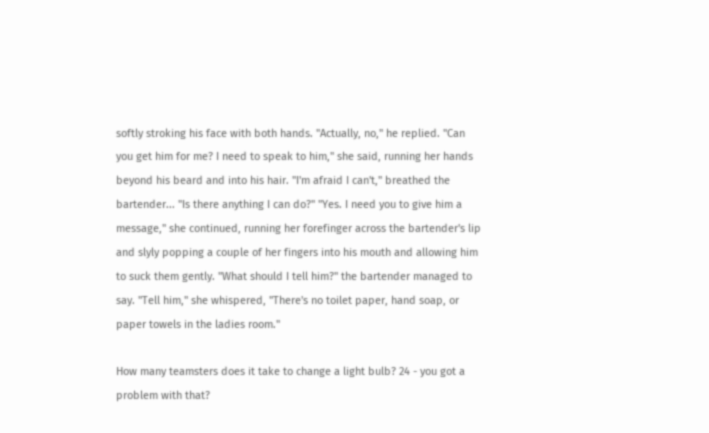softly stroking his face with both hands. "Actually, no," he replied. "Can you get him for me? I need to speak to him," she said, running her hands beyond his beard and into his hair. "I'm afraid I can't," breathed the bartender... "Is there anything I can do?" "Yes. I need you to give him a message," she continued, running her forefinger across the bartender's lip and slyly popping a couple of her fingers into his mouth and allowing him to suck them gently. "What should I tell him?" the bartender managed to say. "Tell him," she whispered, "There's no toilet paper, hand soap, or paper towels in the ladies room."

How many teamsters does it take to change a light bulb? 24 - you got a problem with that?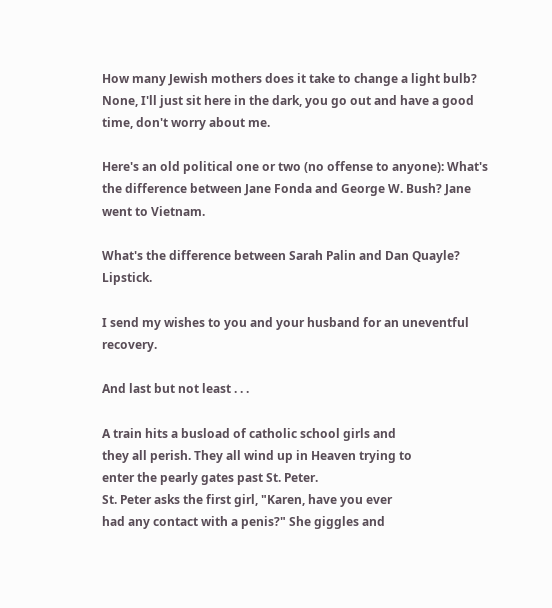How many Jewish mothers does it take to change a light bulb? None, I'll just sit here in the dark, you go out and have a good time, don't worry about me.

Here's an old political one or two (no offense to anyone): What's the difference between Jane Fonda and George W. Bush? Jane went to Vietnam.

What's the difference between Sarah Palin and Dan Quayle? Lipstick.

I send my wishes to you and your husband for an uneventful recovery.

And last but not least . . .

A train hits a busload of catholic school girls and
they all perish. They all wind up in Heaven trying to
enter the pearly gates past St. Peter.
St. Peter asks the first girl, "Karen, have you ever
had any contact with a penis?" She giggles and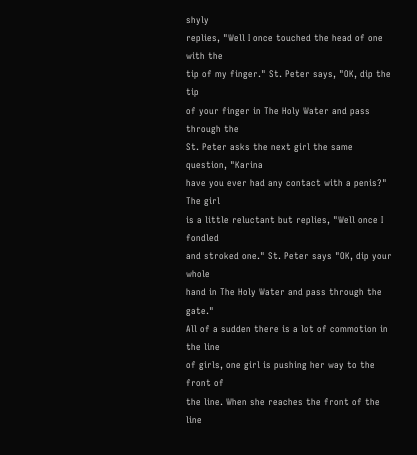shyly
replies, "Well I once touched the head of one with the
tip of my finger." St. Peter says, "OK, dip the tip
of your finger in The Holy Water and pass through the
St. Peter asks the next girl the same question, "Karina
have you ever had any contact with a penis?" The girl
is a little reluctant but replies, "Well once I fondled
and stroked one." St. Peter says "OK, dip your whole
hand in The Holy Water and pass through the gate."
All of a sudden there is a lot of commotion in the line
of girls, one girl is pushing her way to the front of
the line. When she reaches the front of the line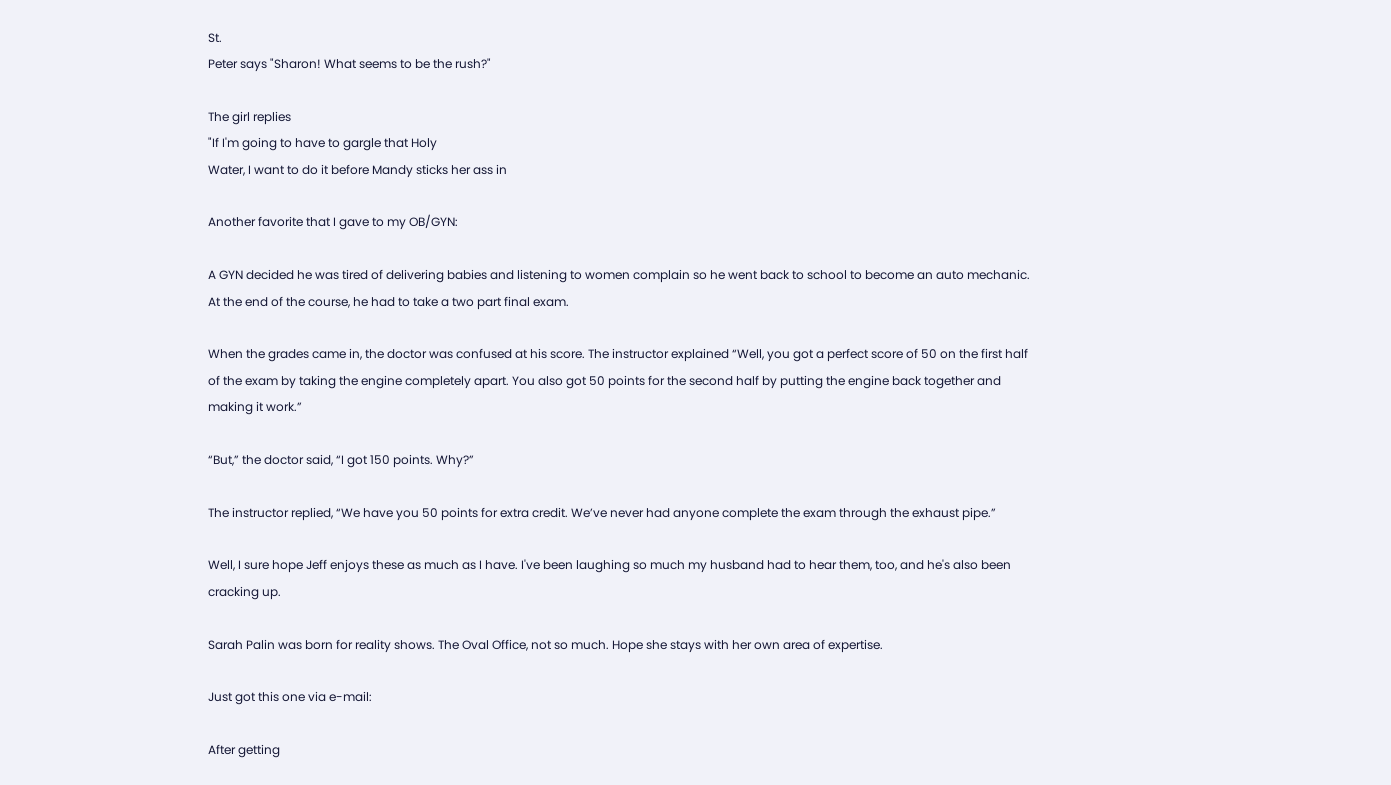St.
Peter says "Sharon! What seems to be the rush?"

The girl replies
"If I'm going to have to gargle that Holy
Water, I want to do it before Mandy sticks her ass in

Another favorite that I gave to my OB/GYN:

A GYN decided he was tired of delivering babies and listening to women complain so he went back to school to become an auto mechanic. At the end of the course, he had to take a two part final exam.

When the grades came in, the doctor was confused at his score. The instructor explained “Well, you got a perfect score of 50 on the first half of the exam by taking the engine completely apart. You also got 50 points for the second half by putting the engine back together and making it work.”

“But,” the doctor said, “I got 150 points. Why?”

The instructor replied, “We have you 50 points for extra credit. We’ve never had anyone complete the exam through the exhaust pipe.”

Well, I sure hope Jeff enjoys these as much as I have. I've been laughing so much my husband had to hear them, too, and he's also been cracking up.

Sarah Palin was born for reality shows. The Oval Office, not so much. Hope she stays with her own area of expertise.

Just got this one via e-mail:

After getting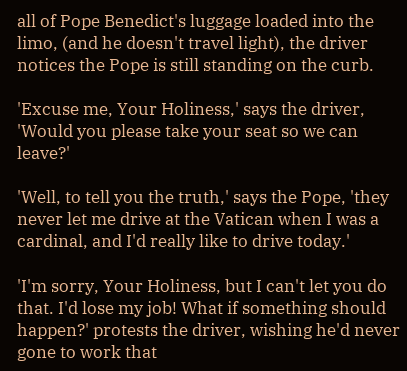all of Pope Benedict's luggage loaded into the limo, (and he doesn't travel light), the driver notices the Pope is still standing on the curb.

'Excuse me, Your Holiness,' says the driver, 'Would you please take your seat so we can leave?'

'Well, to tell you the truth,' says the Pope, 'they never let me drive at the Vatican when I was a cardinal, and I'd really like to drive today.'

'I'm sorry, Your Holiness, but I can't let you do that. I'd lose my job! What if something should happen?' protests the driver, wishing he'd never gone to work that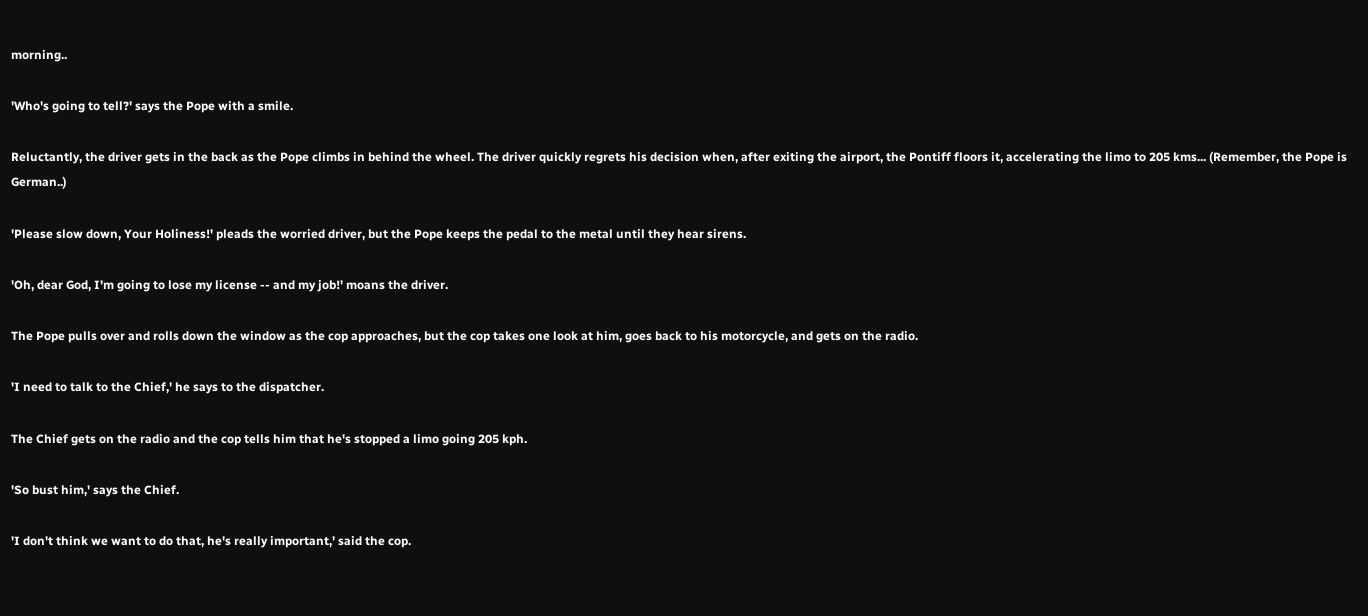morning..

'Who's going to tell?' says the Pope with a smile.

Reluctantly, the driver gets in the back as the Pope climbs in behind the wheel. The driver quickly regrets his decision when, after exiting the airport, the Pontiff floors it, accelerating the limo to 205 kms... (Remember, the Pope is German..)

'Please slow down, Your Holiness!' pleads the worried driver, but the Pope keeps the pedal to the metal until they hear sirens.

'Oh, dear God, I'm going to lose my license -- and my job!' moans the driver.

The Pope pulls over and rolls down the window as the cop approaches, but the cop takes one look at him, goes back to his motorcycle, and gets on the radio.

'I need to talk to the Chief,' he says to the dispatcher.

The Chief gets on the radio and the cop tells him that he's stopped a limo going 205 kph.

'So bust him,' says the Chief.

'I don't think we want to do that, he's really important,' said the cop.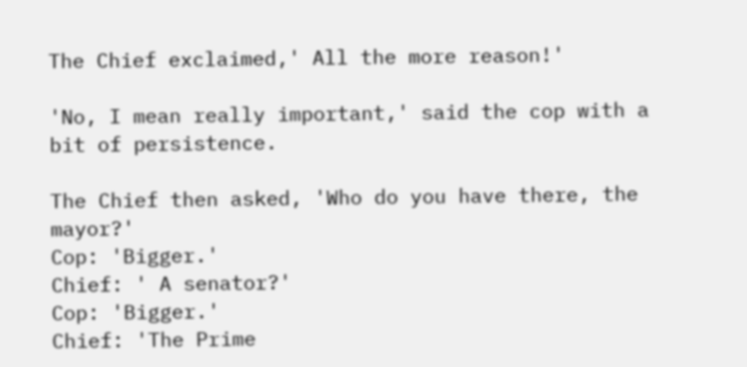The Chief exclaimed,' All the more reason!'

'No, I mean really important,' said the cop with a bit of persistence.

The Chief then asked, 'Who do you have there, the mayor?'
Cop: 'Bigger.'
Chief: ' A senator?'
Cop: 'Bigger.'
Chief: 'The Prime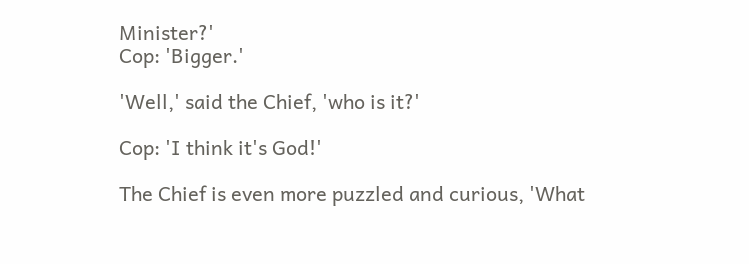Minister?'
Cop: 'Bigger.'

'Well,' said the Chief, 'who is it?'

Cop: 'I think it's God!'

The Chief is even more puzzled and curious, 'What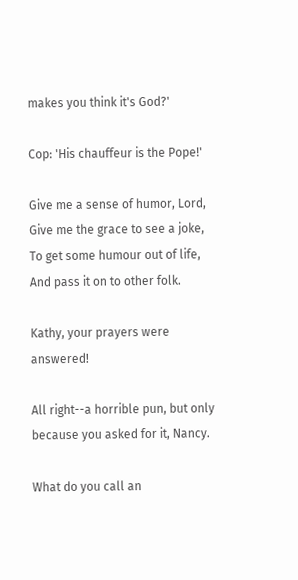makes you think it's God?'

Cop: 'His chauffeur is the Pope!'

Give me a sense of humor, Lord,
Give me the grace to see a joke,
To get some humour out of life,
And pass it on to other folk.

Kathy, your prayers were answered!

All right--a horrible pun, but only because you asked for it, Nancy.

What do you call an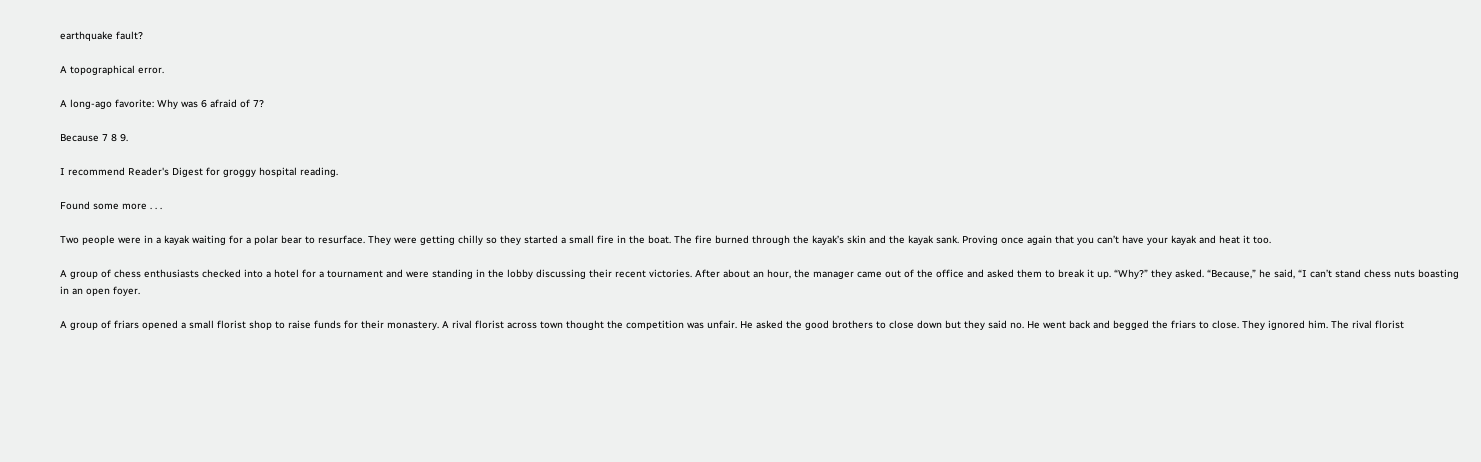earthquake fault?

A topographical error.

A long-ago favorite: Why was 6 afraid of 7?

Because 7 8 9.

I recommend Reader's Digest for groggy hospital reading.

Found some more . . .

Two people were in a kayak waiting for a polar bear to resurface. They were getting chilly so they started a small fire in the boat. The fire burned through the kayak’s skin and the kayak sank. Proving once again that you can’t have your kayak and heat it too.

A group of chess enthusiasts checked into a hotel for a tournament and were standing in the lobby discussing their recent victories. After about an hour, the manager came out of the office and asked them to break it up. “Why?” they asked. “Because,” he said, “I can’t stand chess nuts boasting in an open foyer.

A group of friars opened a small florist shop to raise funds for their monastery. A rival florist across town thought the competition was unfair. He asked the good brothers to close down but they said no. He went back and begged the friars to close. They ignored him. The rival florist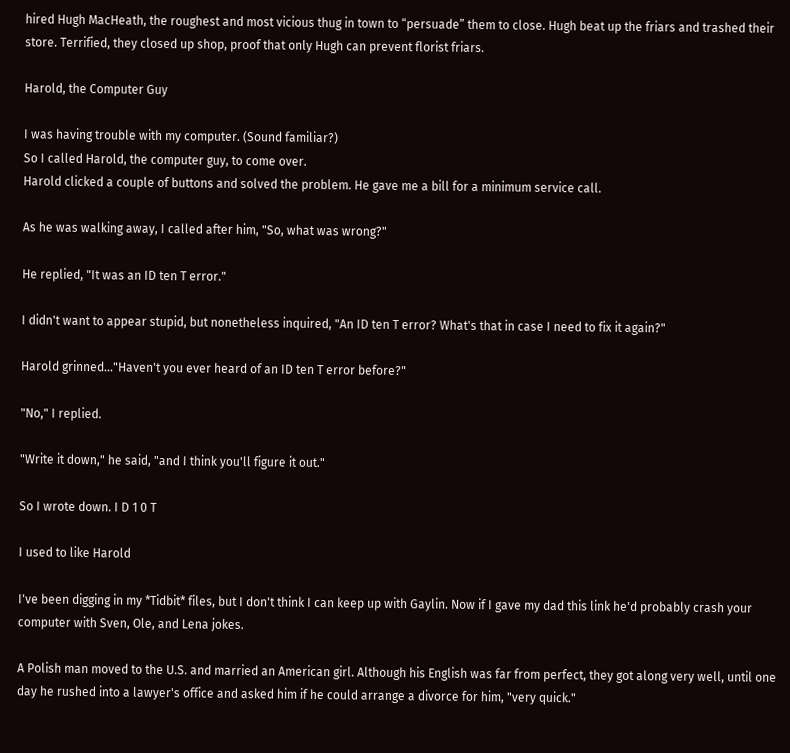hired Hugh MacHeath, the roughest and most vicious thug in town to “persuade” them to close. Hugh beat up the friars and trashed their store. Terrified, they closed up shop, proof that only Hugh can prevent florist friars.

Harold, the Computer Guy

I was having trouble with my computer. (Sound familiar?)
So I called Harold, the computer guy, to come over.
Harold clicked a couple of buttons and solved the problem. He gave me a bill for a minimum service call.

As he was walking away, I called after him, "So, what was wrong?"

He replied, "It was an ID ten T error."

I didn't want to appear stupid, but nonetheless inquired, "An ID ten T error? What's that in case I need to fix it again?"

Harold grinned..."Haven't you ever heard of an ID ten T error before?"

"No," I replied.

"Write it down," he said, "and I think you'll figure it out."

So I wrote down. I D 1 0 T

I used to like Harold

I've been digging in my *Tidbit* files, but I don't think I can keep up with Gaylin. Now if I gave my dad this link he'd probably crash your computer with Sven, Ole, and Lena jokes.

A Polish man moved to the U.S. and married an American girl. Although his English was far from perfect, they got along very well, until one day he rushed into a lawyer's office and asked him if he could arrange a divorce for him, "very quick."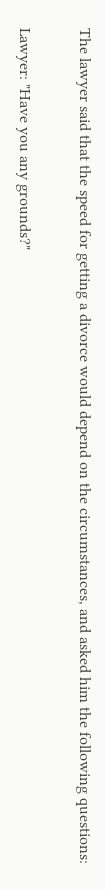The lawyer said that the speed for getting a divorce would depend on the circumstances, and asked him the following questions:

Lawyer: "Have you any grounds?"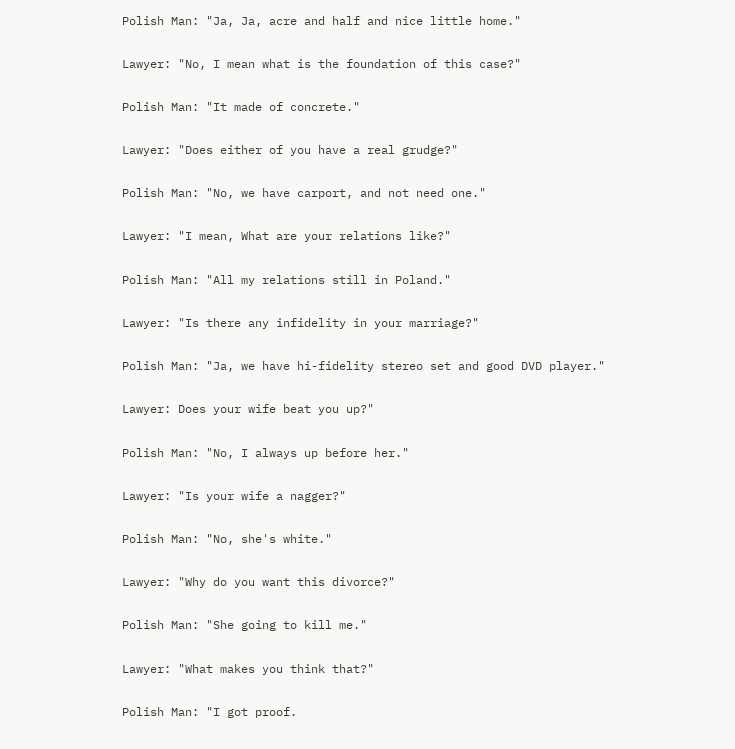Polish Man: "Ja, Ja, acre and half and nice little home."

Lawyer: "No, I mean what is the foundation of this case?"

Polish Man: "It made of concrete."

Lawyer: "Does either of you have a real grudge?"

Polish Man: "No, we have carport, and not need one."

Lawyer: "I mean, What are your relations like?"

Polish Man: "All my relations still in Poland."

Lawyer: "Is there any infidelity in your marriage?"

Polish Man: "Ja, we have hi-fidelity stereo set and good DVD player."

Lawyer: Does your wife beat you up?"

Polish Man: "No, I always up before her."

Lawyer: "Is your wife a nagger?"

Polish Man: "No, she's white."

Lawyer: "Why do you want this divorce?"

Polish Man: "She going to kill me."

Lawyer: "What makes you think that?"

Polish Man: "I got proof.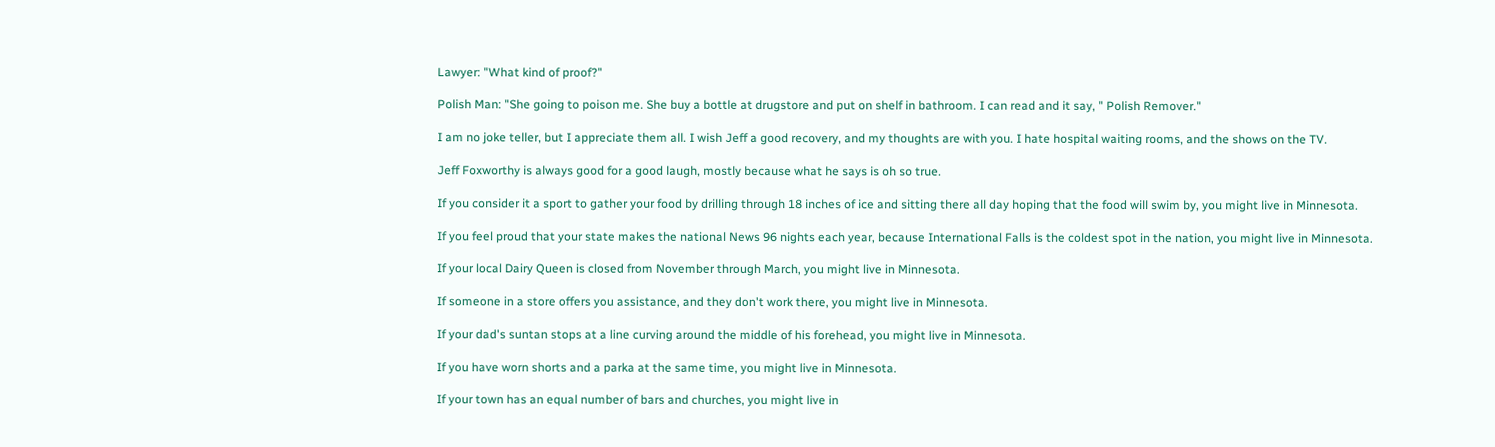Lawyer: "What kind of proof?"

Polish Man: "She going to poison me. She buy a bottle at drugstore and put on shelf in bathroom. I can read and it say, " Polish Remover."

I am no joke teller, but I appreciate them all. I wish Jeff a good recovery, and my thoughts are with you. I hate hospital waiting rooms, and the shows on the TV.

Jeff Foxworthy is always good for a good laugh, mostly because what he says is oh so true.

If you consider it a sport to gather your food by drilling through 18 inches of ice and sitting there all day hoping that the food will swim by, you might live in Minnesota.

If you feel proud that your state makes the national News 96 nights each year, because International Falls is the coldest spot in the nation, you might live in Minnesota.

If your local Dairy Queen is closed from November through March, you might live in Minnesota.

If someone in a store offers you assistance, and they don't work there, you might live in Minnesota.

If your dad's suntan stops at a line curving around the middle of his forehead, you might live in Minnesota.

If you have worn shorts and a parka at the same time, you might live in Minnesota.

If your town has an equal number of bars and churches, you might live in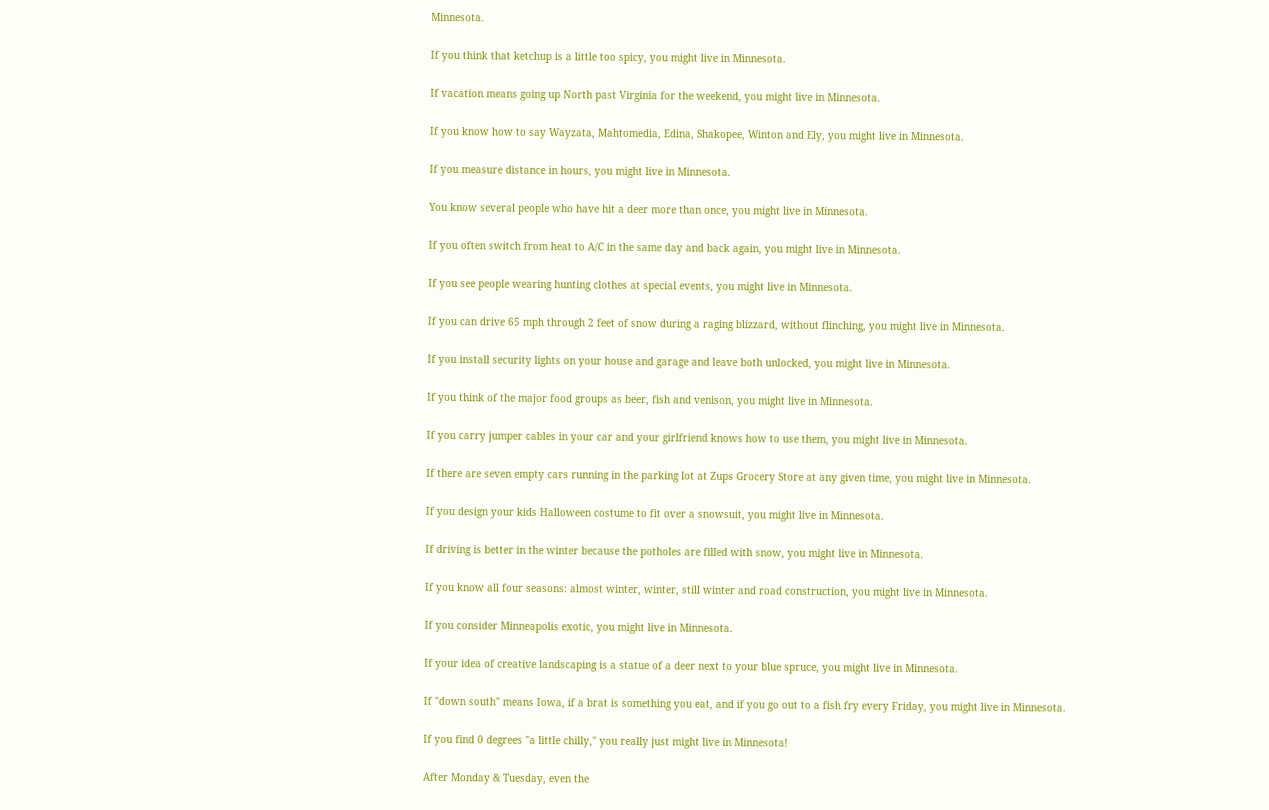Minnesota.

If you think that ketchup is a little too spicy, you might live in Minnesota.

If vacation means going up North past Virginia for the weekend, you might live in Minnesota.

If you know how to say Wayzata, Mahtomedia, Edina, Shakopee, Winton and Ely, you might live in Minnesota.

If you measure distance in hours, you might live in Minnesota.

You know several people who have hit a deer more than once, you might live in Minnesota.

If you often switch from heat to A/C in the same day and back again, you might live in Minnesota.

If you see people wearing hunting clothes at special events, you might live in Minnesota.

If you can drive 65 mph through 2 feet of snow during a raging blizzard, without flinching, you might live in Minnesota.

If you install security lights on your house and garage and leave both unlocked, you might live in Minnesota.

If you think of the major food groups as beer, fish and venison, you might live in Minnesota.

If you carry jumper cables in your car and your girlfriend knows how to use them, you might live in Minnesota.

If there are seven empty cars running in the parking lot at Zups Grocery Store at any given time, you might live in Minnesota.

If you design your kids Halloween costume to fit over a snowsuit, you might live in Minnesota.

If driving is better in the winter because the potholes are filled with snow, you might live in Minnesota.

If you know all four seasons: almost winter, winter, still winter and road construction, you might live in Minnesota.

If you consider Minneapolis exotic, you might live in Minnesota.

If your idea of creative landscaping is a statue of a deer next to your blue spruce, you might live in Minnesota.

If "down south" means Iowa, if a brat is something you eat, and if you go out to a fish fry every Friday, you might live in Minnesota.

If you find 0 degrees "a little chilly," you really just might live in Minnesota!

After Monday & Tuesday, even the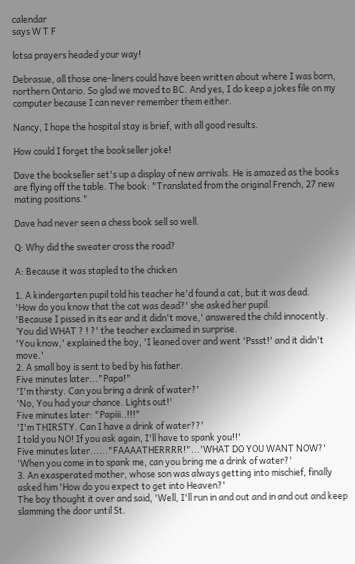calendar
says W T F

lotsa prayers headed your way!

Debrasue, all those one-liners could have been written about where I was born, northern Ontario. So glad we moved to BC. And yes, I do keep a jokes file on my computer because I can never remember them either.

Nancy, I hope the hospital stay is brief, with all good results.

How could I forget the bookseller joke!

Dave the bookseller set's up a display of new arrivals. He is amazed as the books are flying off the table. The book: "Translated from the original French, 27 new mating positions."

Dave had never seen a chess book sell so well.

Q: Why did the sweater cross the road?

A: Because it was stapled to the chicken

1. A kindergarten pupil told his teacher he'd found a cat, but it was dead.
'How do you know that the cat was dead?' she asked her pupil.
'Because I pissed in its ear and it didn't move,' answered the child innocently.
‘You did WHAT ? ! ?' the teacher exclaimed in surprise.
'You know,' explained the boy, 'I leaned over and went 'Pssst!' and it didn't move.'
2. A small boy is sent to bed by his father.
Five minutes later..."Papa!"
'I'm thirsty. Can you bring a drink of water?'
'No, You had your chance. Lights out!'
Five minutes later: "Papiii..!!!"
'I'm THIRSTY. Can I have a drink of water??'
I told you NO! If you ask again, I'll have to spank you!!'
Five minutes later......"FAAAATHERRRR!"...'WHAT DO YOU WANT NOW?'
'When you come in to spank me, can you bring me a drink of water?'
3. An exasperated mother, whose son was always getting into mischief, finally asked him 'How do you expect to get into Heaven?'
The boy thought it over and said, 'Well, I'll run in and out and in and out and keep slamming the door until St.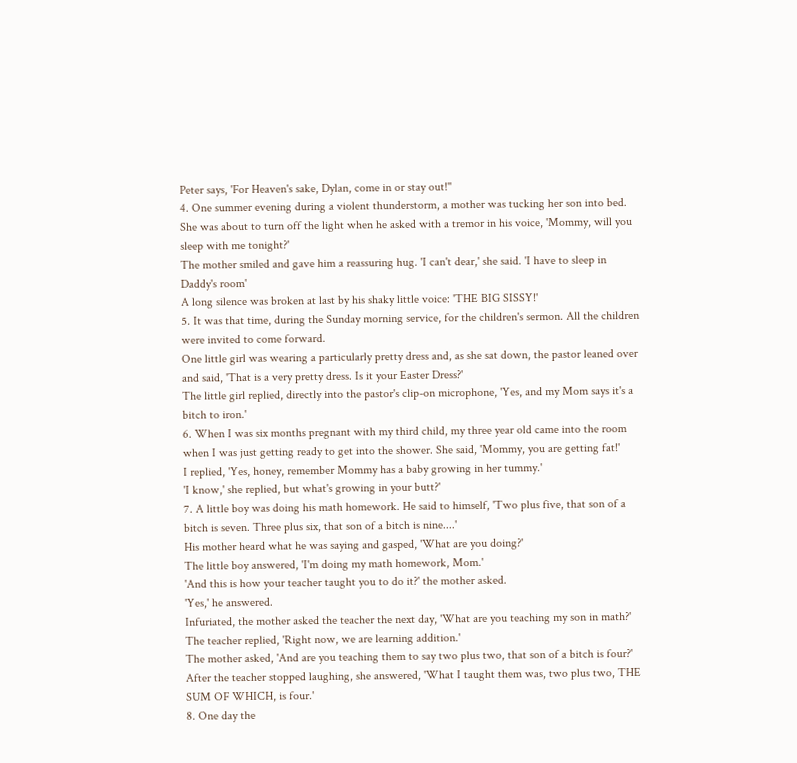Peter says, 'For Heaven's sake, Dylan, come in or stay out!''
4. One summer evening during a violent thunderstorm, a mother was tucking her son into bed. She was about to turn off the light when he asked with a tremor in his voice, 'Mommy, will you sleep with me tonight?'
The mother smiled and gave him a reassuring hug. 'I can't dear,' she said. 'I have to sleep in Daddy's room'
A long silence was broken at last by his shaky little voice: 'THE BIG SISSY!'
5. It was that time, during the Sunday morning service, for the children's sermon. All the children were invited to come forward.
One little girl was wearing a particularly pretty dress and, as she sat down, the pastor leaned over and said, 'That is a very pretty dress. Is it your Easter Dress?'
The little girl replied, directly into the pastor's clip-on microphone, 'Yes, and my Mom says it's a bitch to iron.'
6. When I was six months pregnant with my third child, my three year old came into the room when I was just getting ready to get into the shower. She said, 'Mommy, you are getting fat!'
I replied, 'Yes, honey, remember Mommy has a baby growing in her tummy.'
'I know,' she replied, but what's growing in your butt?'
7. A little boy was doing his math homework. He said to himself, 'Two plus five, that son of a bitch is seven. Three plus six, that son of a bitch is nine....'
His mother heard what he was saying and gasped, 'What are you doing?'
The little boy answered, 'I'm doing my math homework, Mom.'
'And this is how your teacher taught you to do it?' the mother asked.
'Yes,' he answered.
Infuriated, the mother asked the teacher the next day, 'What are you teaching my son in math?'
The teacher replied, 'Right now, we are learning addition.'
The mother asked, 'And are you teaching them to say two plus two, that son of a bitch is four?'
After the teacher stopped laughing, she answered, 'What I taught them was, two plus two, THE SUM OF WHICH, is four.'
8. One day the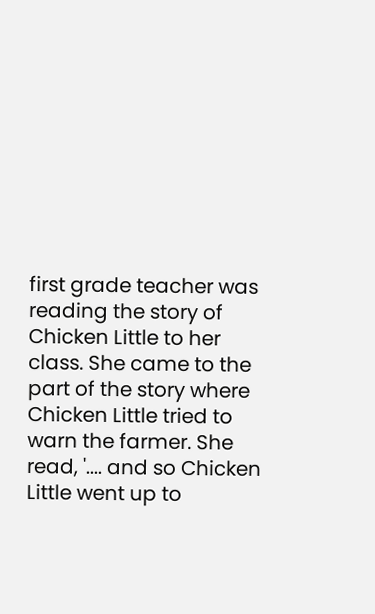first grade teacher was reading the story of Chicken Little to her class. She came to the part of the story where Chicken Little tried to warn the farmer. She read, '.... and so Chicken Little went up to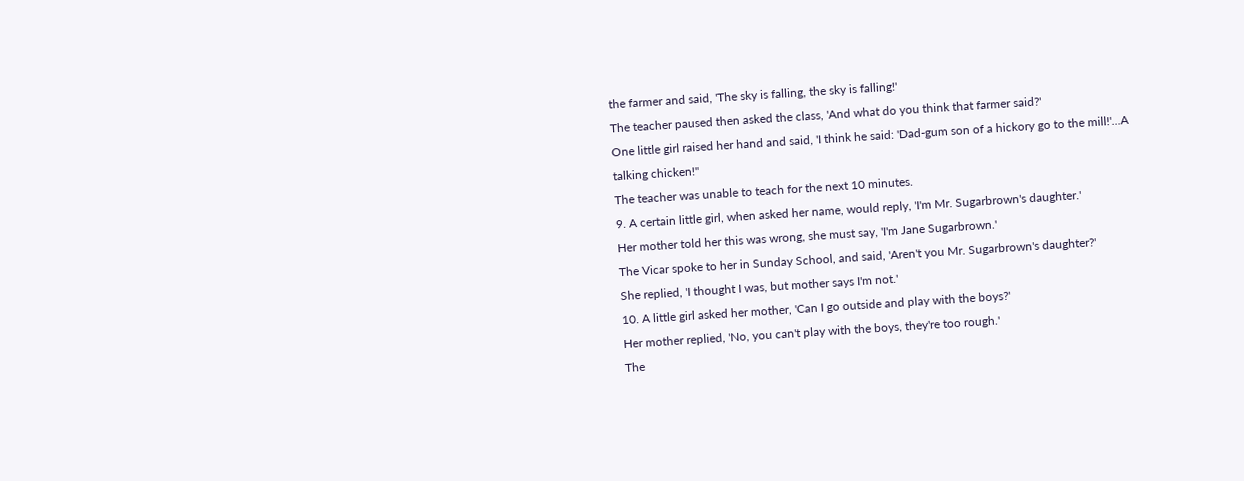the farmer and said, 'The sky is falling, the sky is falling!'
The teacher paused then asked the class, 'And what do you think that farmer said?'
One little girl raised her hand and said, 'I think he said: 'Dad-gum son of a hickory go to the mill!'...A talking chicken!''
The teacher was unable to teach for the next 10 minutes.
9. A certain little girl, when asked her name, would reply, 'I'm Mr. Sugarbrown's daughter.'
Her mother told her this was wrong, she must say, 'I'm Jane Sugarbrown.'
The Vicar spoke to her in Sunday School, and said, 'Aren't you Mr. Sugarbrown's daughter?'
She replied, 'I thought I was, but mother says I'm not.'
10. A little girl asked her mother, 'Can I go outside and play with the boys?'
Her mother replied, 'No, you can't play with the boys, they're too rough.'
The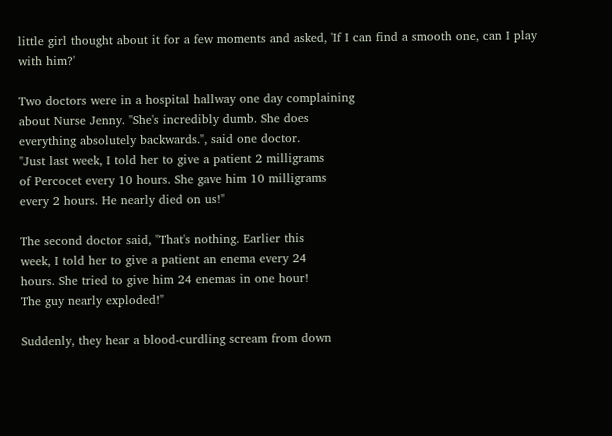little girl thought about it for a few moments and asked, 'If I can find a smooth one, can I play with him?'

Two doctors were in a hospital hallway one day complaining
about Nurse Jenny. "She's incredibly dumb. She does
everything absolutely backwards.", said one doctor.
"Just last week, I told her to give a patient 2 milligrams
of Percocet every 10 hours. She gave him 10 milligrams
every 2 hours. He nearly died on us!"

The second doctor said, "That's nothing. Earlier this
week, I told her to give a patient an enema every 24
hours. She tried to give him 24 enemas in one hour!
The guy nearly exploded!"

Suddenly, they hear a blood-curdling scream from down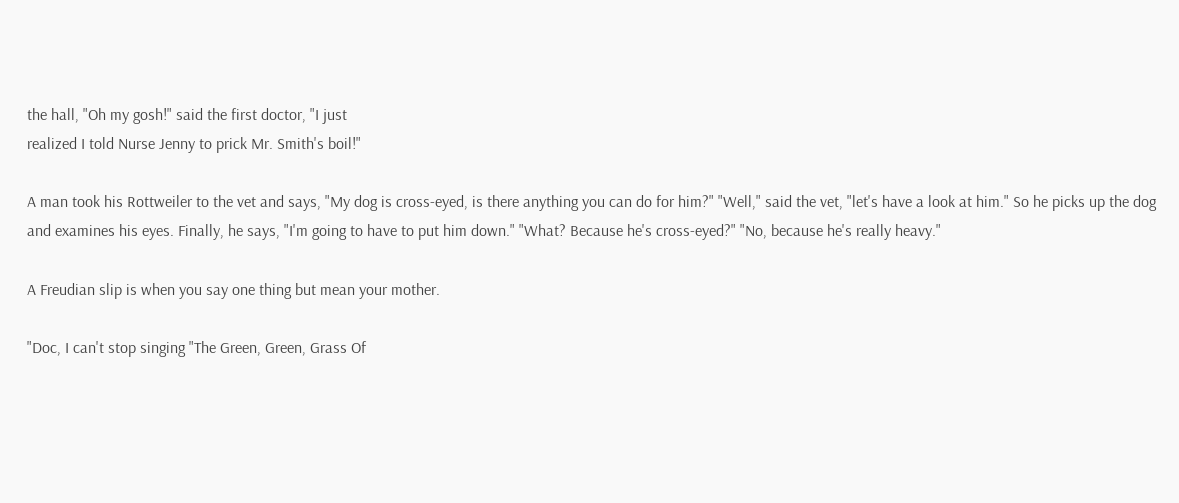the hall, "Oh my gosh!" said the first doctor, "I just
realized I told Nurse Jenny to prick Mr. Smith's boil!"

A man took his Rottweiler to the vet and says, "My dog is cross-eyed, is there anything you can do for him?" "Well," said the vet, "let's have a look at him." So he picks up the dog and examines his eyes. Finally, he says, "I'm going to have to put him down." "What? Because he's cross-eyed?" "No, because he's really heavy."

A Freudian slip is when you say one thing but mean your mother.

"Doc, I can't stop singing "The Green, Green, Grass Of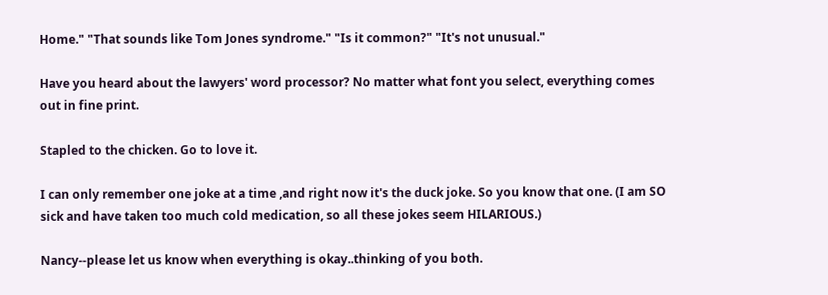Home." "That sounds like Tom Jones syndrome." "Is it common?" "It's not unusual."

Have you heard about the lawyers' word processor? No matter what font you select, everything comes out in fine print.

Stapled to the chicken. Go to love it.

I can only remember one joke at a time ,and right now it's the duck joke. So you know that one. (I am SO sick and have taken too much cold medication, so all these jokes seem HILARIOUS.)

Nancy--please let us know when everything is okay..thinking of you both.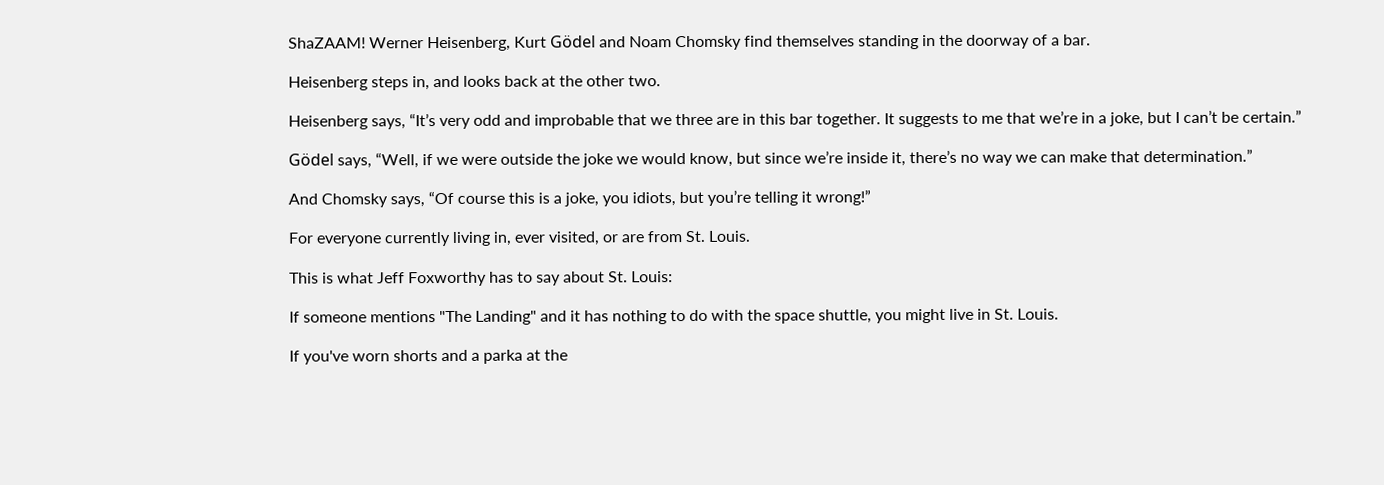ShaZAAM! Werner Heisenberg, Kurt Gödel and Noam Chomsky find themselves standing in the doorway of a bar.

Heisenberg steps in, and looks back at the other two.

Heisenberg says, “It’s very odd and improbable that we three are in this bar together. It suggests to me that we’re in a joke, but I can’t be certain.”

Gödel says, “Well, if we were outside the joke we would know, but since we’re inside it, there’s no way we can make that determination.”

And Chomsky says, “Of course this is a joke, you idiots, but you’re telling it wrong!”

For everyone currently living in, ever visited, or are from St. Louis.

This is what Jeff Foxworthy has to say about St. Louis:

If someone mentions "The Landing" and it has nothing to do with the space shuttle, you might live in St. Louis.

If you've worn shorts and a parka at the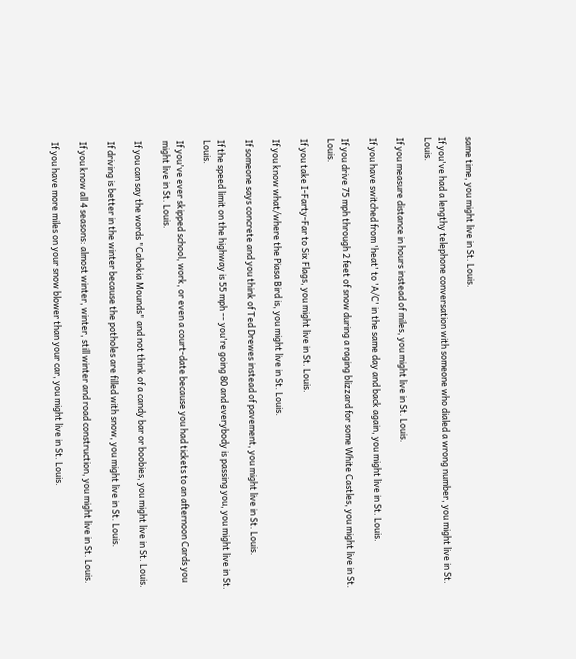same time, you might live in St. Louis.

If you've had a lengthy telephone conversation with someone who dialed a wrong number, you might live in St. Louis.

If you measure distance in hours instead of miles, you might live in St. Louis.

If you have switched from 'heat' to 'A/C' in the same day and back again, you might live in St. Louis.

If you drive 75 mph through 2 feet of snow during a raging blizzard for some White Castles, you might live in St. Louis.

If you take I-Farty-Far to Six Flags, you might live in St. Louis.

If you know what/where the Piasa Bird is, you might live in St. Louis.

If someone says concrete and you think of Ted Drewes instead of pavement, you might live in St. Louis.

If the speed limit on the highway is 55 mph -- you're going 80 and everybody is passing you, you might live in St. Louis.

If you've ever skipped school, work, or even a court-date because you had tickets to an afternoon Cards you might live in St. Louis.

If you can say the words "Cahokia Mounds" and not think of a candy bar or boobies, you might live in St. Louis.

If driving is better in the winter because the potholes are filled with snow, you might live in St. Louis.

If you know all 4 seasons: almost winter, winter, still winter and road construction, you might live in St. Louis.

If you have more miles on your snow blower than your car, you might live in St. Louis.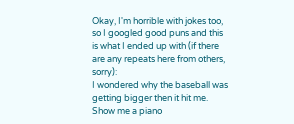Okay, I'm horrible with jokes too, so I googled good puns and this is what I ended up with (if there are any repeats here from others, sorry):
I wondered why the baseball was getting bigger then it hit me.
Show me a piano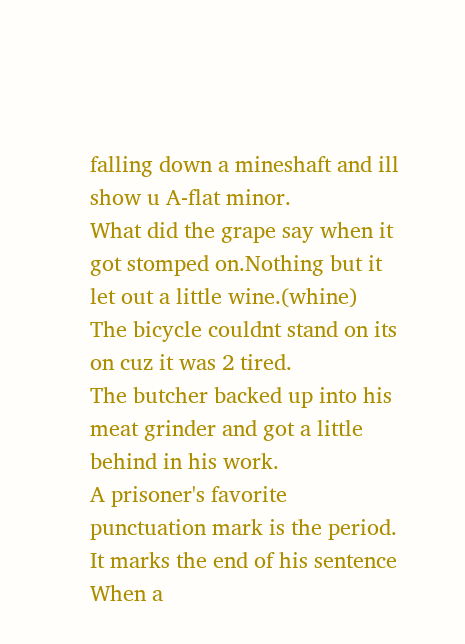falling down a mineshaft and ill show u A-flat minor.
What did the grape say when it got stomped on.Nothing but it let out a little wine.(whine)
The bicycle couldnt stand on its on cuz it was 2 tired.
The butcher backed up into his meat grinder and got a little behind in his work.
A prisoner's favorite punctuation mark is the period. It marks the end of his sentence
When a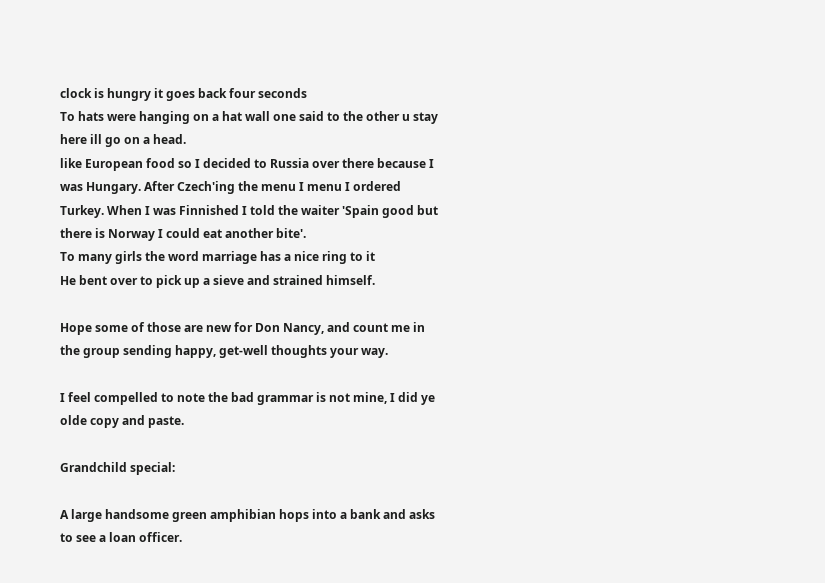clock is hungry it goes back four seconds
To hats were hanging on a hat wall one said to the other u stay here ill go on a head.
like European food so I decided to Russia over there because I was Hungary. After Czech'ing the menu I menu I ordered Turkey. When I was Finnished I told the waiter 'Spain good but there is Norway I could eat another bite'.
To many girls the word marriage has a nice ring to it
He bent over to pick up a sieve and strained himself.

Hope some of those are new for Don Nancy, and count me in the group sending happy, get-well thoughts your way.

I feel compelled to note the bad grammar is not mine, I did ye olde copy and paste.

Grandchild special:

A large handsome green amphibian hops into a bank and asks to see a loan officer.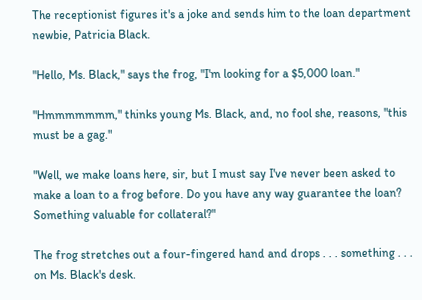The receptionist figures it's a joke and sends him to the loan department newbie, Patricia Black.

"Hello, Ms. Black," says the frog, "I'm looking for a $5,000 loan."

"Hmmmmmmm," thinks young Ms. Black, and, no fool she, reasons, "this must be a gag."

"Well, we make loans here, sir, but I must say I've never been asked to make a loan to a frog before. Do you have any way guarantee the loan? Something valuable for collateral?"

The frog stretches out a four-fingered hand and drops . . . something . . . on Ms. Black's desk.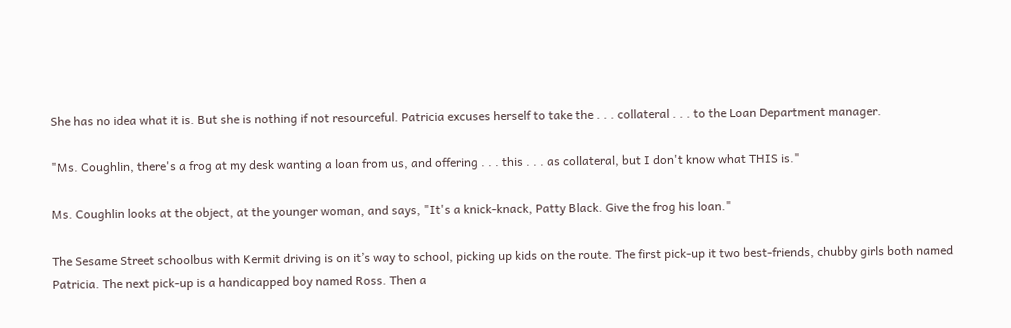She has no idea what it is. But she is nothing if not resourceful. Patricia excuses herself to take the . . . collateral . . . to the Loan Department manager.

"Ms. Coughlin, there's a frog at my desk wanting a loan from us, and offering . . . this . . . as collateral, but I don't know what THIS is."

Ms. Coughlin looks at the object, at the younger woman, and says, "It's a knick-knack, Patty Black. Give the frog his loan."

The Sesame Street schoolbus with Kermit driving is on it’s way to school, picking up kids on the route. The first pick-up it two best-friends, chubby girls both named Patricia. The next pick-up is a handicapped boy named Ross. Then a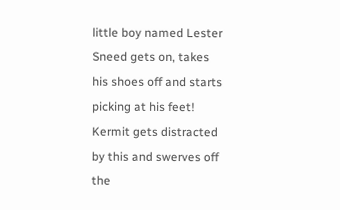little boy named Lester Sneed gets on, takes his shoes off and starts picking at his feet!
Kermit gets distracted by this and swerves off the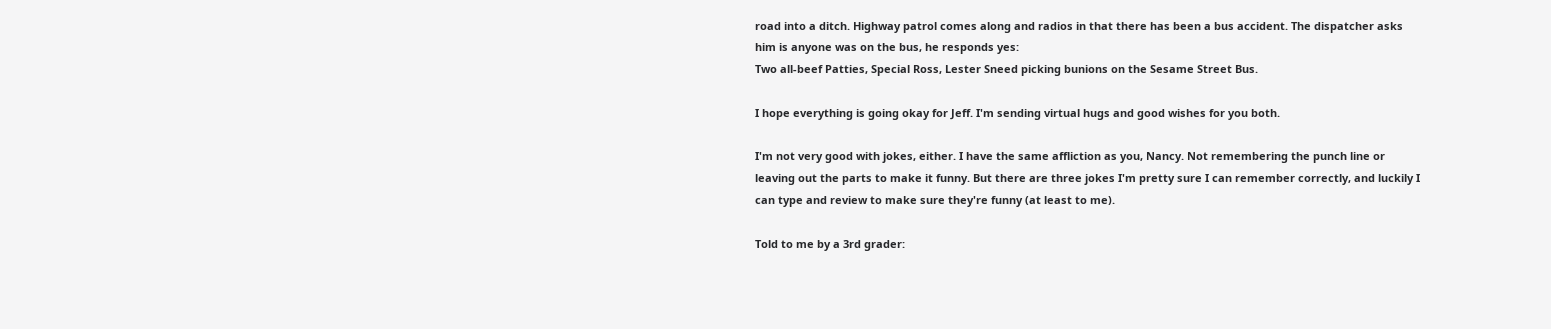road into a ditch. Highway patrol comes along and radios in that there has been a bus accident. The dispatcher asks him is anyone was on the bus, he responds yes:
Two all-beef Patties, Special Ross, Lester Sneed picking bunions on the Sesame Street Bus.

I hope everything is going okay for Jeff. I'm sending virtual hugs and good wishes for you both.

I'm not very good with jokes, either. I have the same affliction as you, Nancy. Not remembering the punch line or leaving out the parts to make it funny. But there are three jokes I'm pretty sure I can remember correctly, and luckily I can type and review to make sure they're funny (at least to me).

Told to me by a 3rd grader: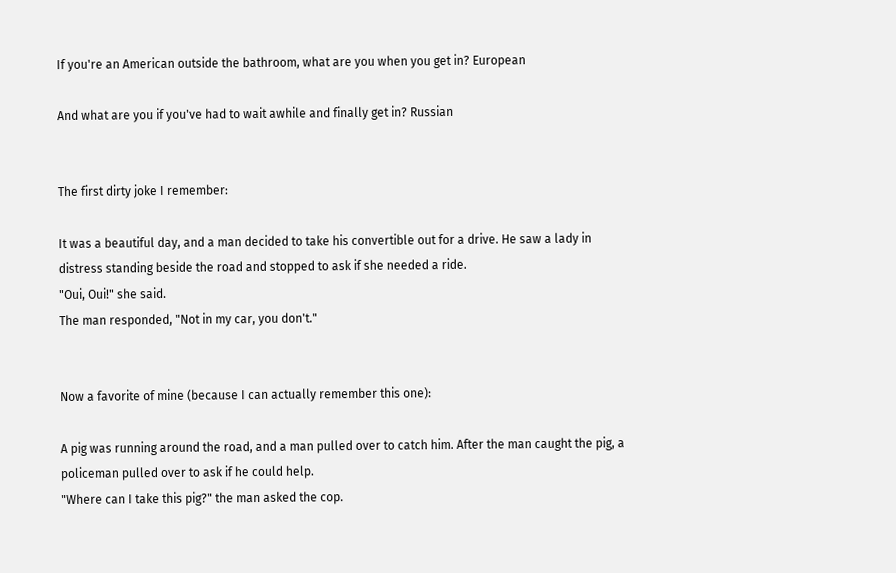If you're an American outside the bathroom, what are you when you get in? European

And what are you if you've had to wait awhile and finally get in? Russian


The first dirty joke I remember:

It was a beautiful day, and a man decided to take his convertible out for a drive. He saw a lady in distress standing beside the road and stopped to ask if she needed a ride.
"Oui, Oui!" she said.
The man responded, "Not in my car, you don't."


Now a favorite of mine (because I can actually remember this one):

A pig was running around the road, and a man pulled over to catch him. After the man caught the pig, a policeman pulled over to ask if he could help.
"Where can I take this pig?" the man asked the cop.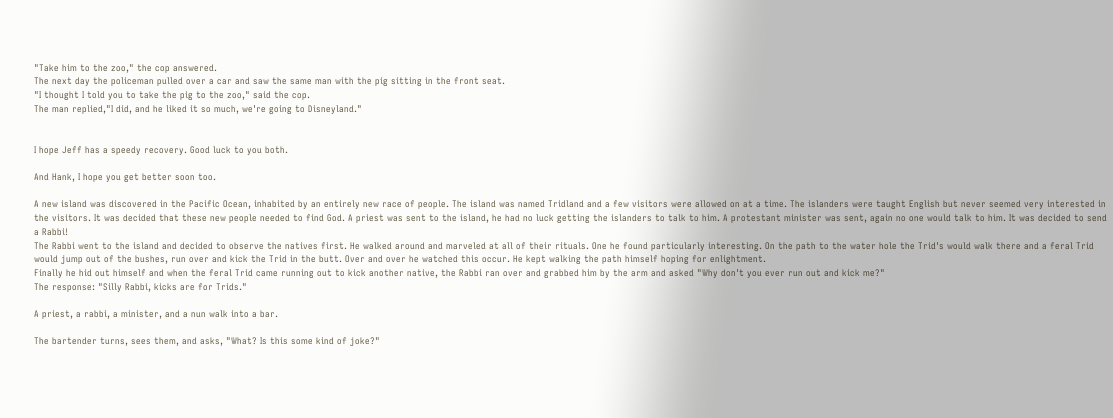"Take him to the zoo," the cop answered.
The next day the policeman pulled over a car and saw the same man with the pig sitting in the front seat.
"I thought I told you to take the pig to the zoo," said the cop.
The man replied,"I did, and he liked it so much, we're going to Disneyland."


I hope Jeff has a speedy recovery. Good luck to you both.

And Hank, I hope you get better soon too.

A new island was discovered in the Pacific Ocean, inhabited by an entirely new race of people. The island was named Tridland and a few visitors were allowed on at a time. The islanders were taught English but never seemed very interested in the visitors. It was decided that these new people needed to find God. A priest was sent to the island, he had no luck getting the islanders to talk to him. A protestant minister was sent, again no one would talk to him. It was decided to send a Rabbi!
The Rabbi went to the island and decided to observe the natives first. He walked around and marveled at all of their rituals. One he found particularly interesting. On the path to the water hole the Trid's would walk there and a feral Trid would jump out of the bushes, run over and kick the Trid in the butt. Over and over he watched this occur. He kept walking the path himself hoping for enlightment.
Finally he hid out himself and when the feral Trid came running out to kick another native, the Rabbi ran over and grabbed him by the arm and asked "Why don't you ever run out and kick me?"
The response: "Silly Rabbi, kicks are for Trids."

A priest, a rabbi, a minister, and a nun walk into a bar.

The bartender turns, sees them, and asks, "What? Is this some kind of joke?"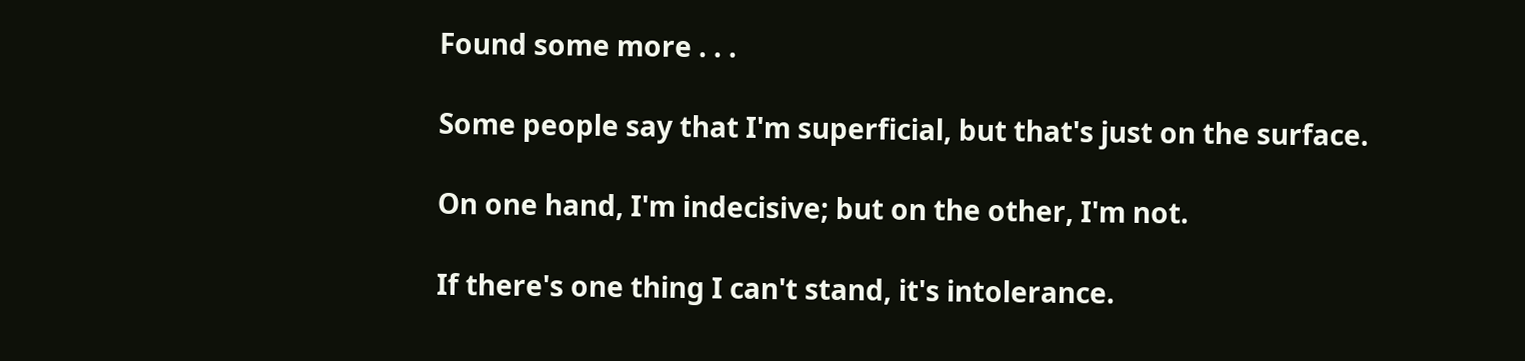Found some more . . .

Some people say that I'm superficial, but that's just on the surface.

On one hand, I'm indecisive; but on the other, I'm not.

If there's one thing I can't stand, it's intolerance.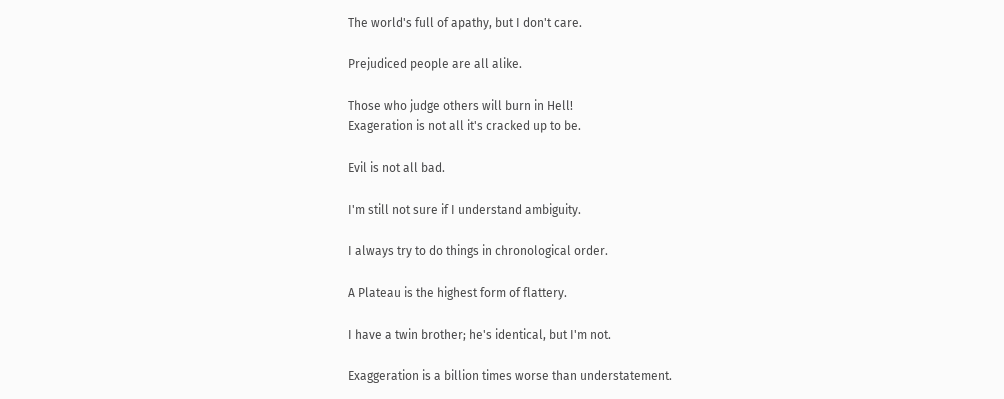The world's full of apathy, but I don't care.

Prejudiced people are all alike.

Those who judge others will burn in Hell!
Exageration is not all it's cracked up to be.

Evil is not all bad.

I'm still not sure if I understand ambiguity.

I always try to do things in chronological order.

A Plateau is the highest form of flattery.

I have a twin brother; he's identical, but I'm not.

Exaggeration is a billion times worse than understatement.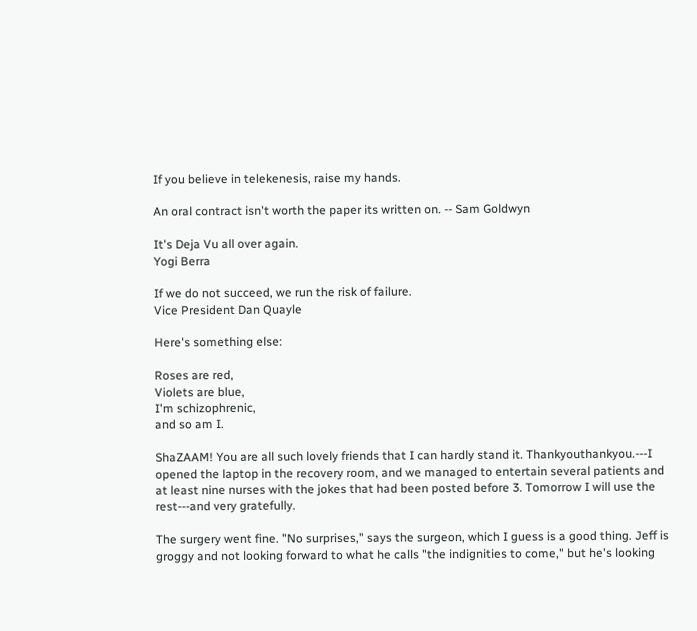If you believe in telekenesis, raise my hands.

An oral contract isn't worth the paper its written on. -- Sam Goldwyn

It's Deja Vu all over again.
Yogi Berra

If we do not succeed, we run the risk of failure.
Vice President Dan Quayle

Here's something else:

Roses are red,
Violets are blue,
I'm schizophrenic,
and so am I.

ShaZAAM! You are all such lovely friends that I can hardly stand it. Thankyouthankyou.---I opened the laptop in the recovery room, and we managed to entertain several patients and at least nine nurses with the jokes that had been posted before 3. Tomorrow I will use the rest---and very gratefully.

The surgery went fine. "No surprises," says the surgeon, which I guess is a good thing. Jeff is groggy and not looking forward to what he calls "the indignities to come," but he's looking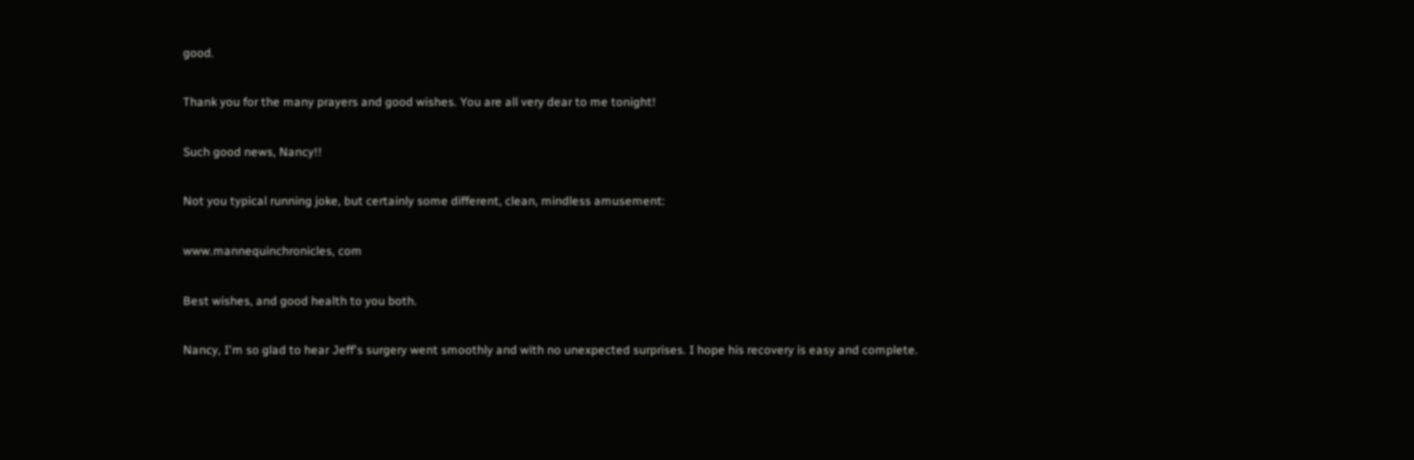good.

Thank you for the many prayers and good wishes. You are all very dear to me tonight!

Such good news, Nancy!!

Not you typical running joke, but certainly some different, clean, mindless amusement:

www.mannequinchronicles, com

Best wishes, and good health to you both.

Nancy, I'm so glad to hear Jeff's surgery went smoothly and with no unexpected surprises. I hope his recovery is easy and complete.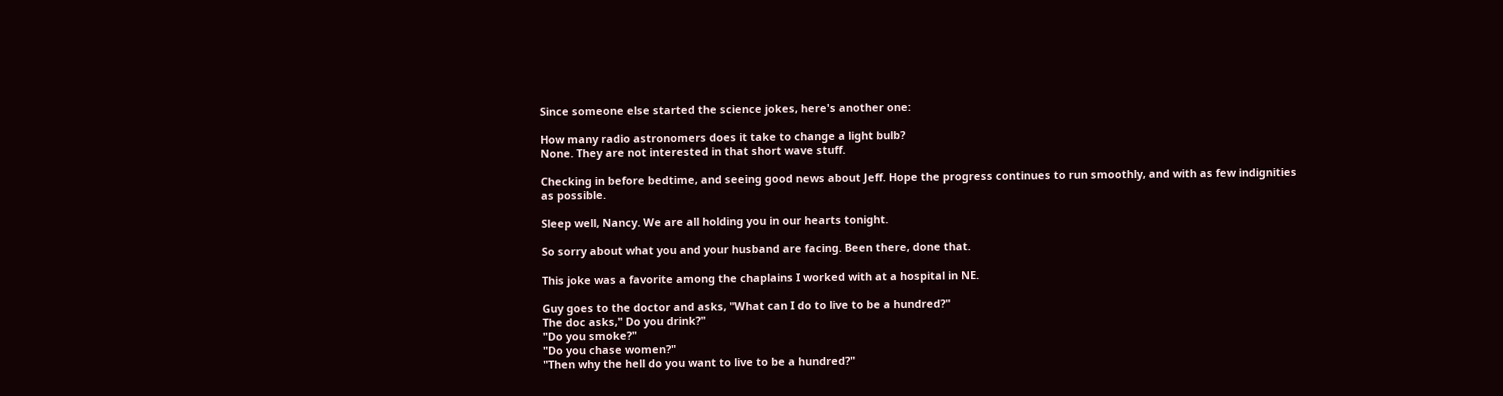Since someone else started the science jokes, here's another one:

How many radio astronomers does it take to change a light bulb?
None. They are not interested in that short wave stuff.

Checking in before bedtime, and seeing good news about Jeff. Hope the progress continues to run smoothly, and with as few indignities as possible.

Sleep well, Nancy. We are all holding you in our hearts tonight.

So sorry about what you and your husband are facing. Been there, done that.

This joke was a favorite among the chaplains I worked with at a hospital in NE.

Guy goes to the doctor and asks, "What can I do to live to be a hundred?"
The doc asks," Do you drink?"
"Do you smoke?"
"Do you chase women?"
"Then why the hell do you want to live to be a hundred?"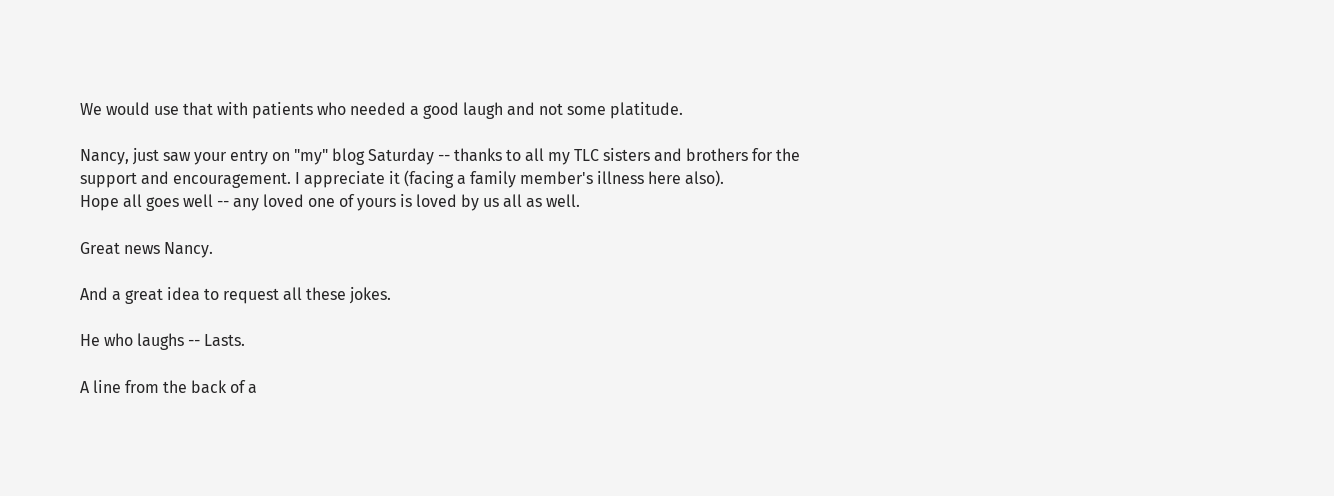We would use that with patients who needed a good laugh and not some platitude.

Nancy, just saw your entry on "my" blog Saturday -- thanks to all my TLC sisters and brothers for the support and encouragement. I appreciate it (facing a family member's illness here also).
Hope all goes well -- any loved one of yours is loved by us all as well.

Great news Nancy.

And a great idea to request all these jokes.

He who laughs -- Lasts.

A line from the back of a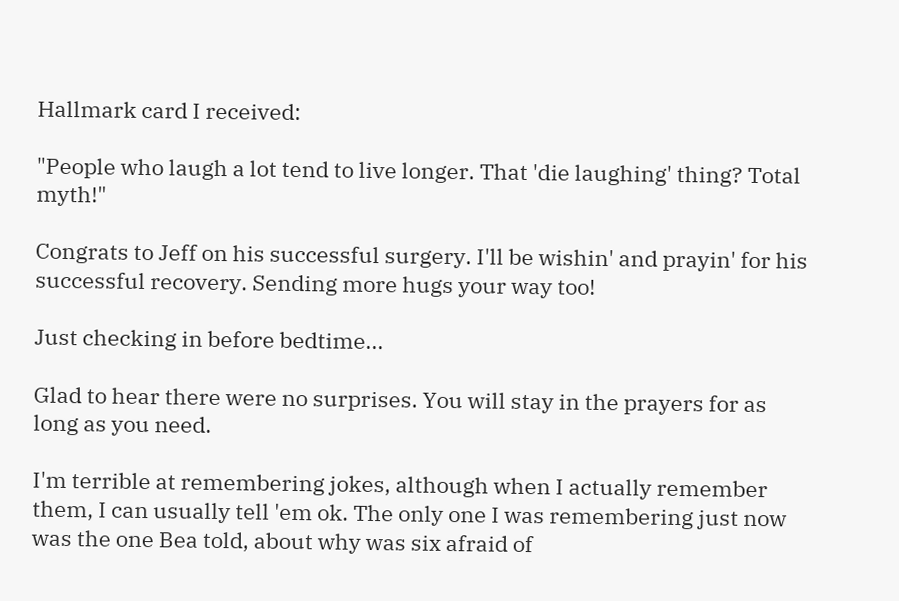Hallmark card I received:

"People who laugh a lot tend to live longer. That 'die laughing' thing? Total myth!"

Congrats to Jeff on his successful surgery. I'll be wishin' and prayin' for his successful recovery. Sending more hugs your way too!

Just checking in before bedtime...

Glad to hear there were no surprises. You will stay in the prayers for as long as you need.

I'm terrible at remembering jokes, although when I actually remember them, I can usually tell 'em ok. The only one I was remembering just now was the one Bea told, about why was six afraid of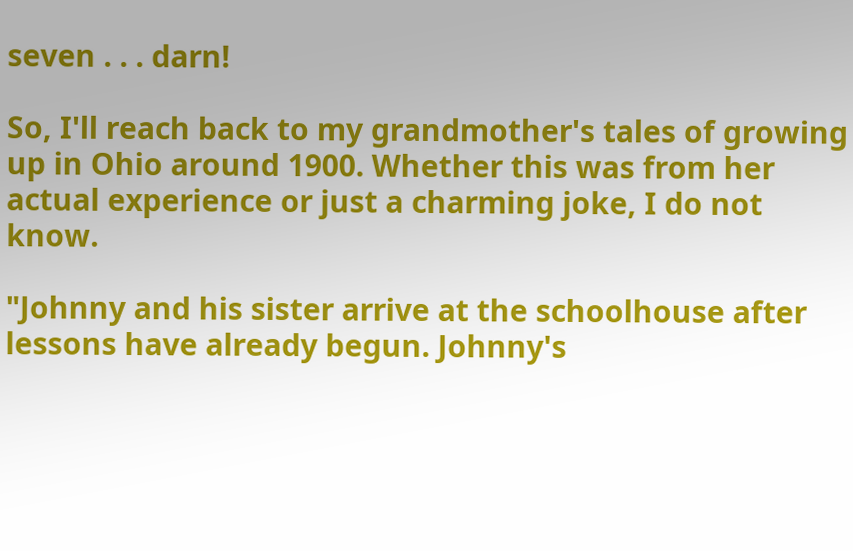seven . . . darn!

So, I'll reach back to my grandmother's tales of growing up in Ohio around 1900. Whether this was from her actual experience or just a charming joke, I do not know.

"Johnny and his sister arrive at the schoolhouse after lessons have already begun. Johnny's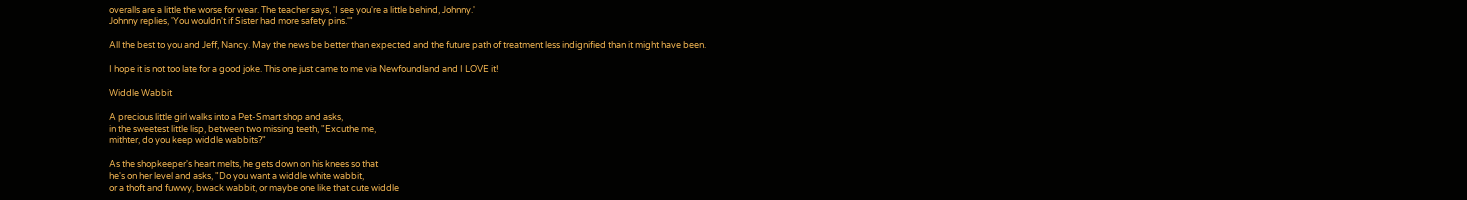overalls are a little the worse for wear. The teacher says, 'I see you're a little behind, Johnny.'
Johnny replies, 'You wouldn't if Sister had more safety pins.'"

All the best to you and Jeff, Nancy. May the news be better than expected and the future path of treatment less indignified than it might have been.

I hope it is not too late for a good joke. This one just came to me via Newfoundland and I LOVE it!

Widdle Wabbit

A precious little girl walks into a Pet-Smart shop and asks,
in the sweetest little lisp, between two missing teeth, "Excuthe me,
mithter, do you keep widdle wabbits?"

As the shopkeeper's heart melts, he gets down on his knees so that
he's on her level and asks, "Do you want a widdle white wabbit,
or a thoft and fuwwy, bwack wabbit, or maybe one like that cute widdle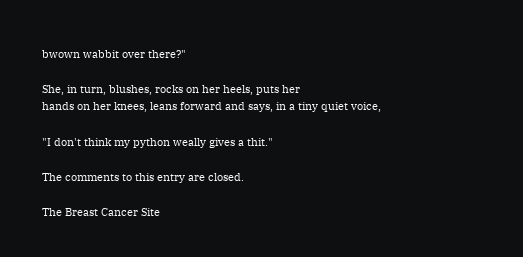bwown wabbit over there?"

She, in turn, blushes, rocks on her heels, puts her
hands on her knees, leans forward and says, in a tiny quiet voice,

"I don't think my python weally gives a thit."

The comments to this entry are closed.

The Breast Cancer Site